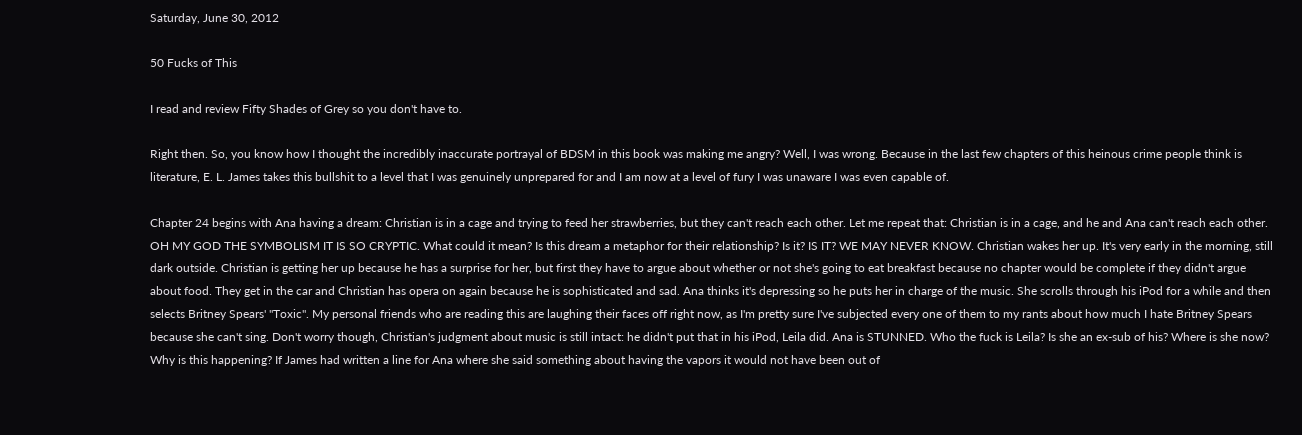Saturday, June 30, 2012

50 Fucks of This

I read and review Fifty Shades of Grey so you don't have to.

Right then. So, you know how I thought the incredibly inaccurate portrayal of BDSM in this book was making me angry? Well, I was wrong. Because in the last few chapters of this heinous crime people think is literature, E. L. James takes this bullshit to a level that I was genuinely unprepared for and I am now at a level of fury I was unaware I was even capable of.

Chapter 24 begins with Ana having a dream: Christian is in a cage and trying to feed her strawberries, but they can't reach each other. Let me repeat that: Christian is in a cage, and he and Ana can't reach each other. OH MY GOD THE SYMBOLISM IT IS SO CRYPTIC. What could it mean? Is this dream a metaphor for their relationship? Is it? IS IT? WE MAY NEVER KNOW. Christian wakes her up. It's very early in the morning, still dark outside. Christian is getting her up because he has a surprise for her, but first they have to argue about whether or not she's going to eat breakfast because no chapter would be complete if they didn't argue about food. They get in the car and Christian has opera on again because he is sophisticated and sad. Ana thinks it's depressing so he puts her in charge of the music. She scrolls through his iPod for a while and then selects Britney Spears' "Toxic". My personal friends who are reading this are laughing their faces off right now, as I'm pretty sure I've subjected every one of them to my rants about how much I hate Britney Spears because she can't sing. Don't worry though, Christian's judgment about music is still intact: he didn't put that in his iPod, Leila did. Ana is STUNNED. Who the fuck is Leila? Is she an ex-sub of his? Where is she now? Why is this happening? If James had written a line for Ana where she said something about having the vapors it would not have been out of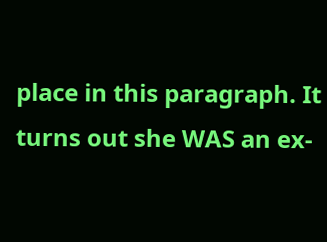place in this paragraph. It turns out she WAS an ex-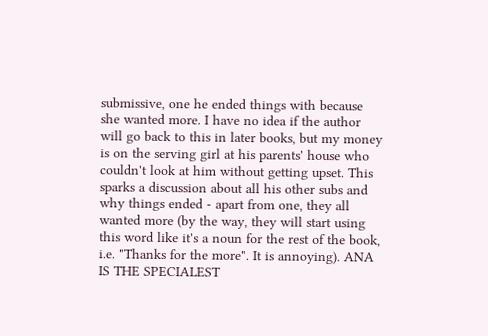submissive, one he ended things with because she wanted more. I have no idea if the author will go back to this in later books, but my money is on the serving girl at his parents' house who couldn't look at him without getting upset. This sparks a discussion about all his other subs and why things ended - apart from one, they all wanted more (by the way, they will start using this word like it's a noun for the rest of the book, i.e. "Thanks for the more". It is annoying). ANA IS THE SPECIALEST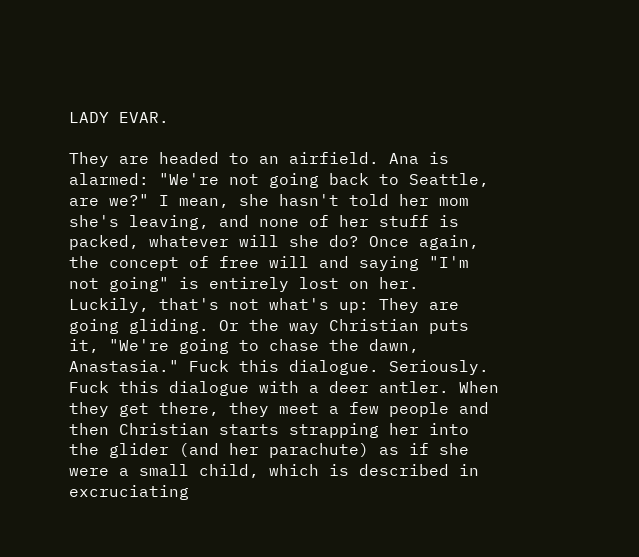LADY EVAR.

They are headed to an airfield. Ana is alarmed: "We're not going back to Seattle, are we?" I mean, she hasn't told her mom she's leaving, and none of her stuff is packed, whatever will she do? Once again, the concept of free will and saying "I'm not going" is entirely lost on her. Luckily, that's not what's up: They are going gliding. Or the way Christian puts it, "We're going to chase the dawn, Anastasia." Fuck this dialogue. Seriously. Fuck this dialogue with a deer antler. When they get there, they meet a few people and then Christian starts strapping her into the glider (and her parachute) as if she were a small child, which is described in excruciating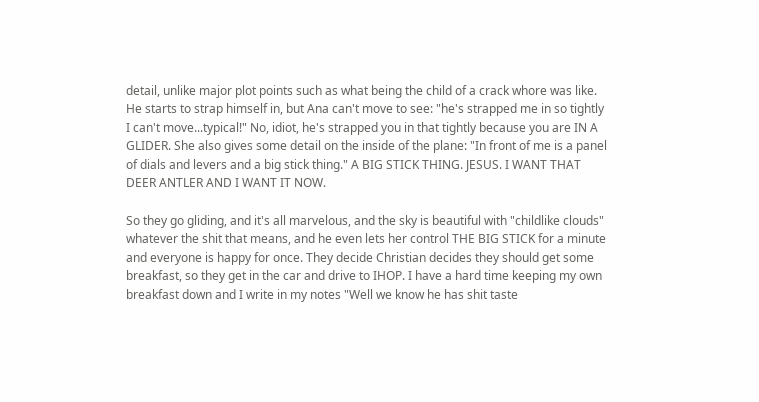detail, unlike major plot points such as what being the child of a crack whore was like. He starts to strap himself in, but Ana can't move to see: "he's strapped me in so tightly I can't move...typical!" No, idiot, he's strapped you in that tightly because you are IN A GLIDER. She also gives some detail on the inside of the plane: "In front of me is a panel of dials and levers and a big stick thing." A BIG STICK THING. JESUS. I WANT THAT DEER ANTLER AND I WANT IT NOW.

So they go gliding, and it's all marvelous, and the sky is beautiful with "childlike clouds" whatever the shit that means, and he even lets her control THE BIG STICK for a minute and everyone is happy for once. They decide Christian decides they should get some breakfast, so they get in the car and drive to IHOP. I have a hard time keeping my own breakfast down and I write in my notes "Well we know he has shit taste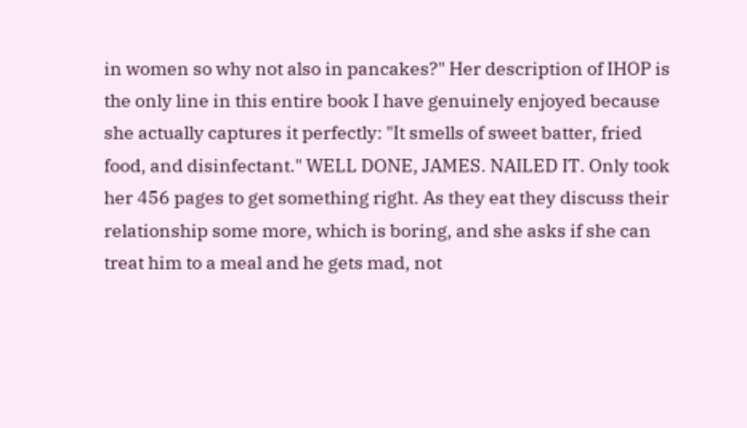in women so why not also in pancakes?" Her description of IHOP is the only line in this entire book I have genuinely enjoyed because she actually captures it perfectly: "It smells of sweet batter, fried food, and disinfectant." WELL DONE, JAMES. NAILED IT. Only took her 456 pages to get something right. As they eat they discuss their relationship some more, which is boring, and she asks if she can treat him to a meal and he gets mad, not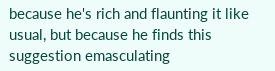because he's rich and flaunting it like usual, but because he finds this suggestion emasculating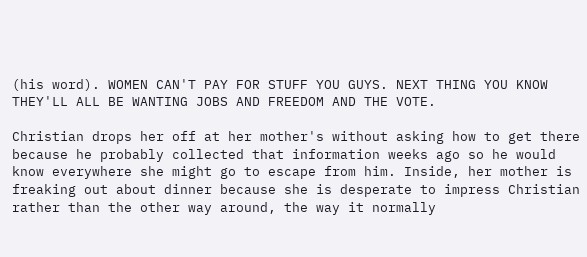(his word). WOMEN CAN'T PAY FOR STUFF YOU GUYS. NEXT THING YOU KNOW THEY'LL ALL BE WANTING JOBS AND FREEDOM AND THE VOTE.

Christian drops her off at her mother's without asking how to get there because he probably collected that information weeks ago so he would know everywhere she might go to escape from him. Inside, her mother is freaking out about dinner because she is desperate to impress Christian rather than the other way around, the way it normally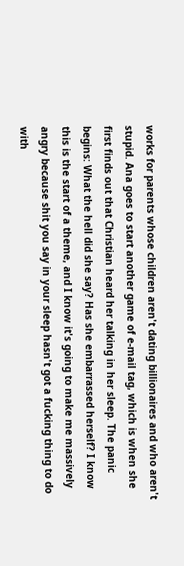works for parents whose children aren't dating billionaires and who aren't stupid. Ana goes to start another game of e-mail tag, which is when she first finds out that Christian heard her talking in her sleep. The panic begins: What the hell did she say? Has she embarrassed herself? I know this is the start of a theme, and I know it's going to make me massively angry because shit you say in your sleep hasn't got a fucking thing to do with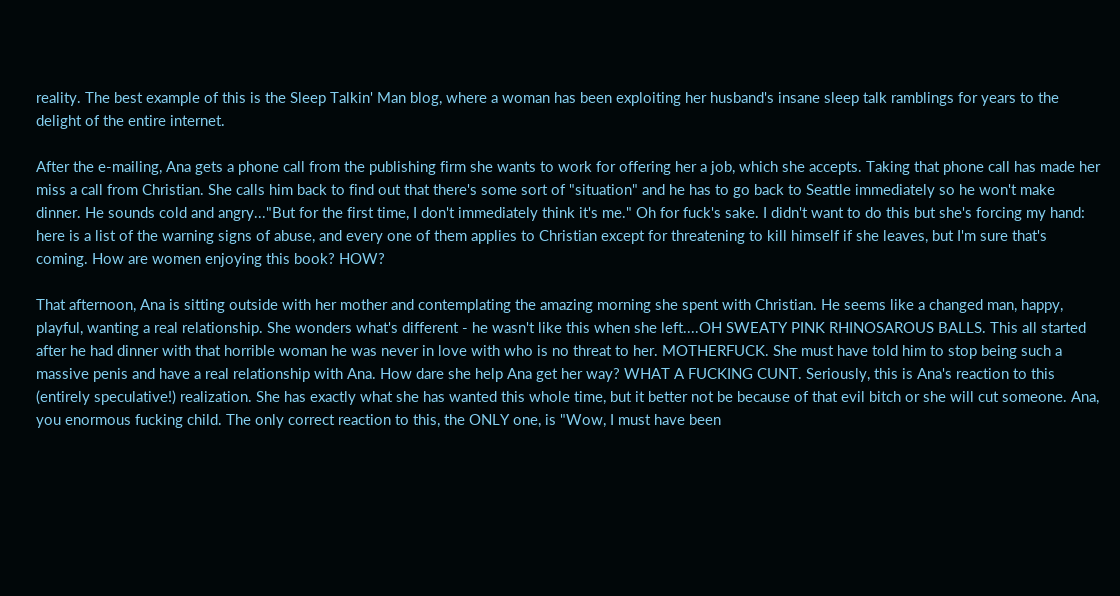reality. The best example of this is the Sleep Talkin' Man blog, where a woman has been exploiting her husband's insane sleep talk ramblings for years to the delight of the entire internet.

After the e-mailing, Ana gets a phone call from the publishing firm she wants to work for offering her a job, which she accepts. Taking that phone call has made her miss a call from Christian. She calls him back to find out that there's some sort of "situation" and he has to go back to Seattle immediately so he won't make dinner. He sounds cold and angry..."But for the first time, I don't immediately think it's me." Oh for fuck's sake. I didn't want to do this but she's forcing my hand: here is a list of the warning signs of abuse, and every one of them applies to Christian except for threatening to kill himself if she leaves, but I'm sure that's coming. How are women enjoying this book? HOW?

That afternoon, Ana is sitting outside with her mother and contemplating the amazing morning she spent with Christian. He seems like a changed man, happy, playful, wanting a real relationship. She wonders what's different - he wasn't like this when she left....OH SWEATY PINK RHINOSAROUS BALLS. This all started after he had dinner with that horrible woman he was never in love with who is no threat to her. MOTHERFUCK. She must have told him to stop being such a massive penis and have a real relationship with Ana. How dare she help Ana get her way? WHAT A FUCKING CUNT. Seriously, this is Ana's reaction to this (entirely speculative!) realization. She has exactly what she has wanted this whole time, but it better not be because of that evil bitch or she will cut someone. Ana, you enormous fucking child. The only correct reaction to this, the ONLY one, is "Wow, I must have been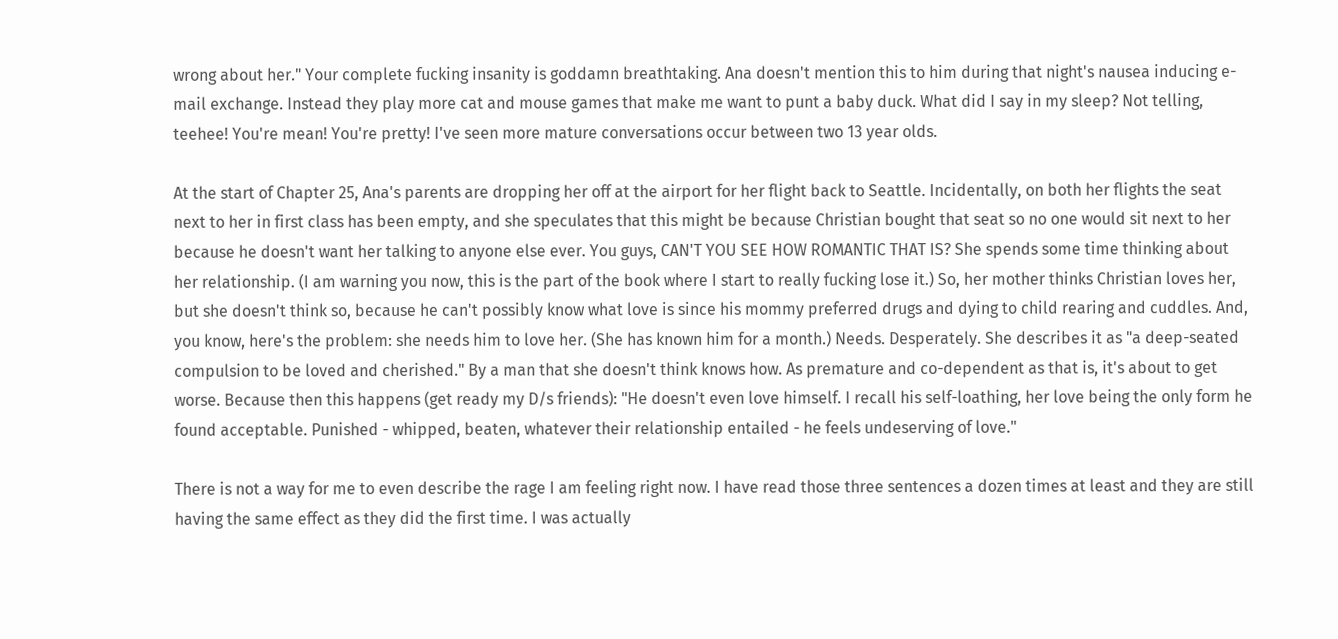wrong about her." Your complete fucking insanity is goddamn breathtaking. Ana doesn't mention this to him during that night's nausea inducing e-mail exchange. Instead they play more cat and mouse games that make me want to punt a baby duck. What did I say in my sleep? Not telling, teehee! You're mean! You're pretty! I've seen more mature conversations occur between two 13 year olds.

At the start of Chapter 25, Ana's parents are dropping her off at the airport for her flight back to Seattle. Incidentally, on both her flights the seat next to her in first class has been empty, and she speculates that this might be because Christian bought that seat so no one would sit next to her because he doesn't want her talking to anyone else ever. You guys, CAN'T YOU SEE HOW ROMANTIC THAT IS? She spends some time thinking about her relationship. (I am warning you now, this is the part of the book where I start to really fucking lose it.) So, her mother thinks Christian loves her, but she doesn't think so, because he can't possibly know what love is since his mommy preferred drugs and dying to child rearing and cuddles. And, you know, here's the problem: she needs him to love her. (She has known him for a month.) Needs. Desperately. She describes it as "a deep-seated compulsion to be loved and cherished." By a man that she doesn't think knows how. As premature and co-dependent as that is, it's about to get worse. Because then this happens (get ready my D/s friends): "He doesn't even love himself. I recall his self-loathing, her love being the only form he found acceptable. Punished - whipped, beaten, whatever their relationship entailed - he feels undeserving of love."

There is not a way for me to even describe the rage I am feeling right now. I have read those three sentences a dozen times at least and they are still having the same effect as they did the first time. I was actually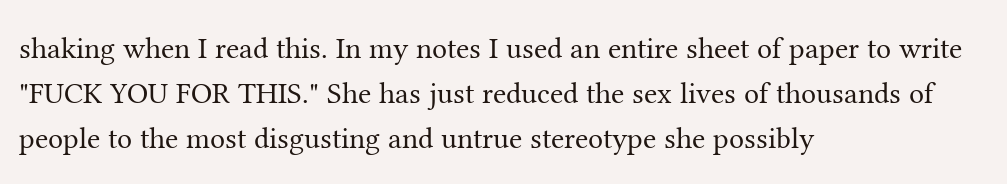shaking when I read this. In my notes I used an entire sheet of paper to write "FUCK YOU FOR THIS." She has just reduced the sex lives of thousands of people to the most disgusting and untrue stereotype she possibly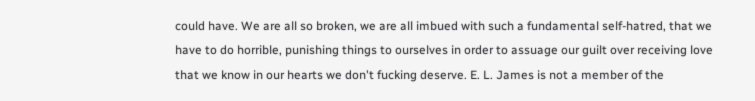could have. We are all so broken, we are all imbued with such a fundamental self-hatred, that we have to do horrible, punishing things to ourselves in order to assuage our guilt over receiving love that we know in our hearts we don't fucking deserve. E. L. James is not a member of the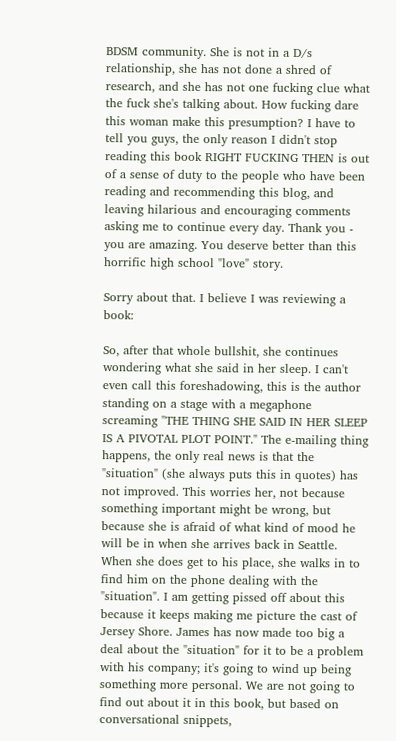BDSM community. She is not in a D/s relationship, she has not done a shred of research, and she has not one fucking clue what the fuck she's talking about. How fucking dare this woman make this presumption? I have to tell you guys, the only reason I didn't stop reading this book RIGHT FUCKING THEN is out of a sense of duty to the people who have been reading and recommending this blog, and leaving hilarious and encouraging comments asking me to continue every day. Thank you - you are amazing. You deserve better than this horrific high school "love" story.

Sorry about that. I believe I was reviewing a book:

So, after that whole bullshit, she continues wondering what she said in her sleep. I can't even call this foreshadowing, this is the author standing on a stage with a megaphone screaming "THE THING SHE SAID IN HER SLEEP IS A PIVOTAL PLOT POINT." The e-mailing thing happens, the only real news is that the "situation" (she always puts this in quotes) has not improved. This worries her, not because something important might be wrong, but because she is afraid of what kind of mood he will be in when she arrives back in Seattle. When she does get to his place, she walks in to find him on the phone dealing with the "situation". I am getting pissed off about this because it keeps making me picture the cast of Jersey Shore. James has now made too big a deal about the "situation" for it to be a problem with his company; it's going to wind up being something more personal. We are not going to find out about it in this book, but based on conversational snippets,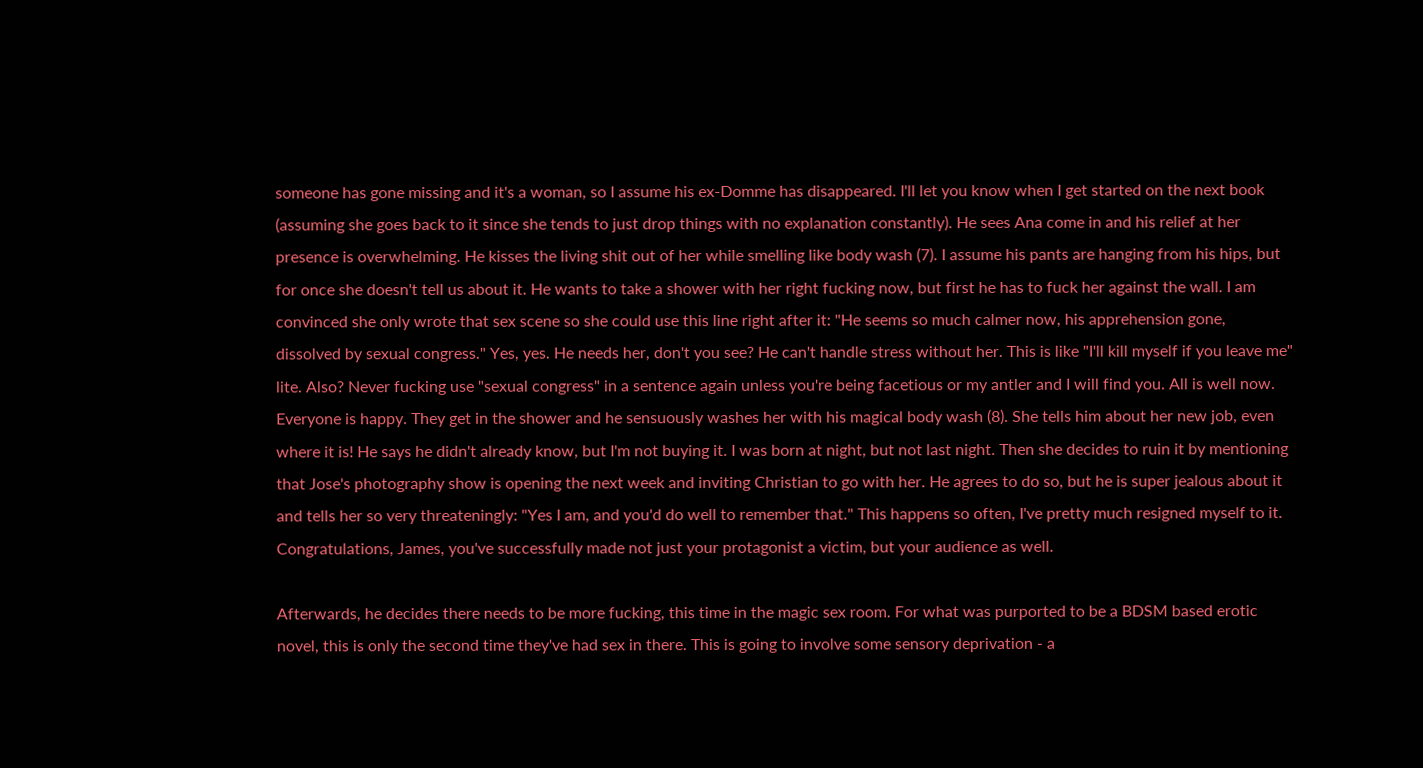someone has gone missing and it's a woman, so I assume his ex-Domme has disappeared. I'll let you know when I get started on the next book (assuming she goes back to it since she tends to just drop things with no explanation constantly). He sees Ana come in and his relief at her presence is overwhelming. He kisses the living shit out of her while smelling like body wash (7). I assume his pants are hanging from his hips, but for once she doesn't tell us about it. He wants to take a shower with her right fucking now, but first he has to fuck her against the wall. I am convinced she only wrote that sex scene so she could use this line right after it: "He seems so much calmer now, his apprehension gone, dissolved by sexual congress." Yes, yes. He needs her, don't you see? He can't handle stress without her. This is like "I'll kill myself if you leave me" lite. Also? Never fucking use "sexual congress" in a sentence again unless you're being facetious or my antler and I will find you. All is well now. Everyone is happy. They get in the shower and he sensuously washes her with his magical body wash (8). She tells him about her new job, even where it is! He says he didn't already know, but I'm not buying it. I was born at night, but not last night. Then she decides to ruin it by mentioning that Jose's photography show is opening the next week and inviting Christian to go with her. He agrees to do so, but he is super jealous about it and tells her so very threateningly: "Yes I am, and you'd do well to remember that." This happens so often, I've pretty much resigned myself to it. Congratulations, James, you've successfully made not just your protagonist a victim, but your audience as well.

Afterwards, he decides there needs to be more fucking, this time in the magic sex room. For what was purported to be a BDSM based erotic novel, this is only the second time they've had sex in there. This is going to involve some sensory deprivation - a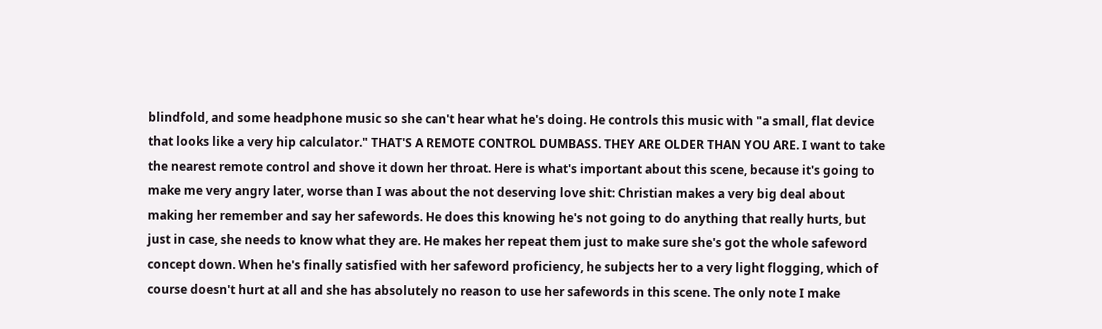blindfold, and some headphone music so she can't hear what he's doing. He controls this music with "a small, flat device that looks like a very hip calculator." THAT'S A REMOTE CONTROL DUMBASS. THEY ARE OLDER THAN YOU ARE. I want to take the nearest remote control and shove it down her throat. Here is what's important about this scene, because it's going to make me very angry later, worse than I was about the not deserving love shit: Christian makes a very big deal about making her remember and say her safewords. He does this knowing he's not going to do anything that really hurts, but just in case, she needs to know what they are. He makes her repeat them just to make sure she's got the whole safeword concept down. When he's finally satisfied with her safeword proficiency, he subjects her to a very light flogging, which of course doesn't hurt at all and she has absolutely no reason to use her safewords in this scene. The only note I make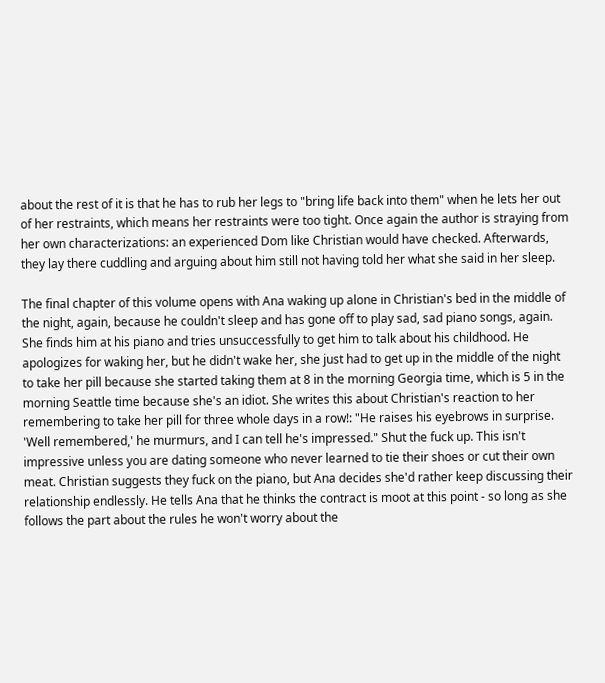about the rest of it is that he has to rub her legs to "bring life back into them" when he lets her out of her restraints, which means her restraints were too tight. Once again the author is straying from her own characterizations: an experienced Dom like Christian would have checked. Afterwards, they lay there cuddling and arguing about him still not having told her what she said in her sleep.

The final chapter of this volume opens with Ana waking up alone in Christian's bed in the middle of the night, again, because he couldn't sleep and has gone off to play sad, sad piano songs, again. She finds him at his piano and tries unsuccessfully to get him to talk about his childhood. He apologizes for waking her, but he didn't wake her, she just had to get up in the middle of the night to take her pill because she started taking them at 8 in the morning Georgia time, which is 5 in the morning Seattle time because she's an idiot. She writes this about Christian's reaction to her remembering to take her pill for three whole days in a row!: "He raises his eyebrows in surprise. 'Well remembered,' he murmurs, and I can tell he's impressed." Shut the fuck up. This isn't impressive unless you are dating someone who never learned to tie their shoes or cut their own meat. Christian suggests they fuck on the piano, but Ana decides she'd rather keep discussing their relationship endlessly. He tells Ana that he thinks the contract is moot at this point - so long as she follows the part about the rules he won't worry about the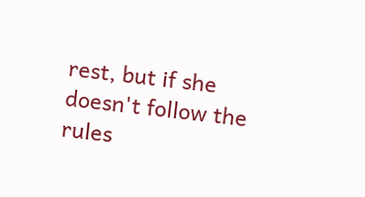rest, but if she doesn't follow the rules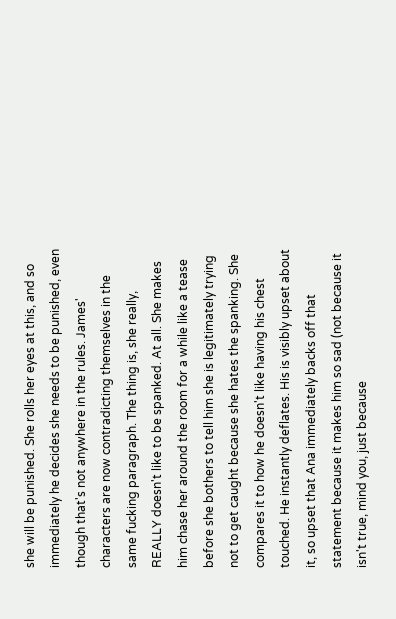she will be punished. She rolls her eyes at this, and so immediately he decides she needs to be punished, even though that's not anywhere in the rules. James' characters are now contradicting themselves in the same fucking paragraph. The thing is, she really, REALLY doesn't like to be spanked. At all. She makes him chase her around the room for a while like a tease before she bothers to tell him she is legitimately trying not to get caught because she hates the spanking. She compares it to how he doesn't like having his chest touched. He instantly deflates. His is visibly upset about it, so upset that Ana immediately backs off that statement because it makes him so sad (not because it isn't true, mind you, just because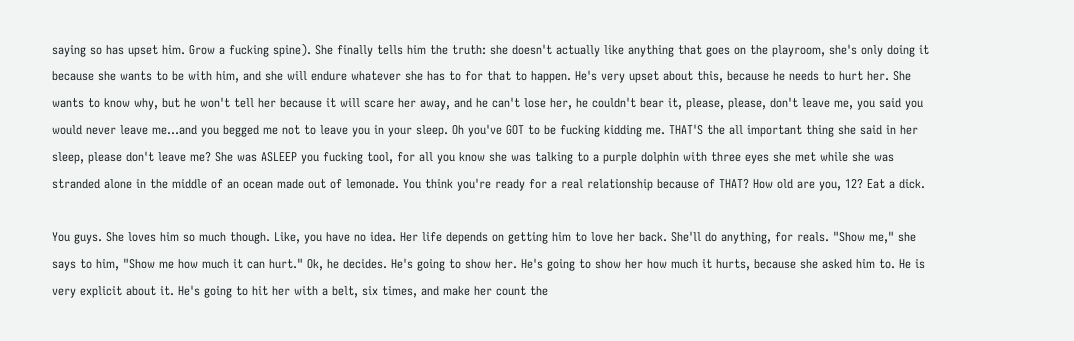saying so has upset him. Grow a fucking spine). She finally tells him the truth: she doesn't actually like anything that goes on the playroom, she's only doing it because she wants to be with him, and she will endure whatever she has to for that to happen. He's very upset about this, because he needs to hurt her. She wants to know why, but he won't tell her because it will scare her away, and he can't lose her, he couldn't bear it, please, please, don't leave me, you said you would never leave me...and you begged me not to leave you in your sleep. Oh you've GOT to be fucking kidding me. THAT'S the all important thing she said in her sleep, please don't leave me? She was ASLEEP you fucking tool, for all you know she was talking to a purple dolphin with three eyes she met while she was stranded alone in the middle of an ocean made out of lemonade. You think you're ready for a real relationship because of THAT? How old are you, 12? Eat a dick.

You guys. She loves him so much though. Like, you have no idea. Her life depends on getting him to love her back. She'll do anything, for reals. "Show me," she says to him, "Show me how much it can hurt." Ok, he decides. He's going to show her. He's going to show her how much it hurts, because she asked him to. He is very explicit about it. He's going to hit her with a belt, six times, and make her count the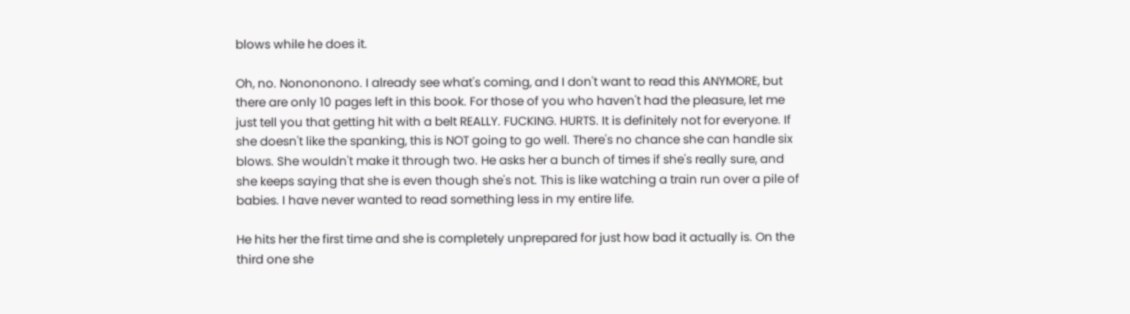blows while he does it.

Oh, no. Nonononono. I already see what's coming, and I don't want to read this ANYMORE, but there are only 10 pages left in this book. For those of you who haven't had the pleasure, let me just tell you that getting hit with a belt REALLY. FUCKING. HURTS. It is definitely not for everyone. If she doesn't like the spanking, this is NOT going to go well. There's no chance she can handle six blows. She wouldn't make it through two. He asks her a bunch of times if she's really sure, and she keeps saying that she is even though she's not. This is like watching a train run over a pile of babies. I have never wanted to read something less in my entire life.

He hits her the first time and she is completely unprepared for just how bad it actually is. On the third one she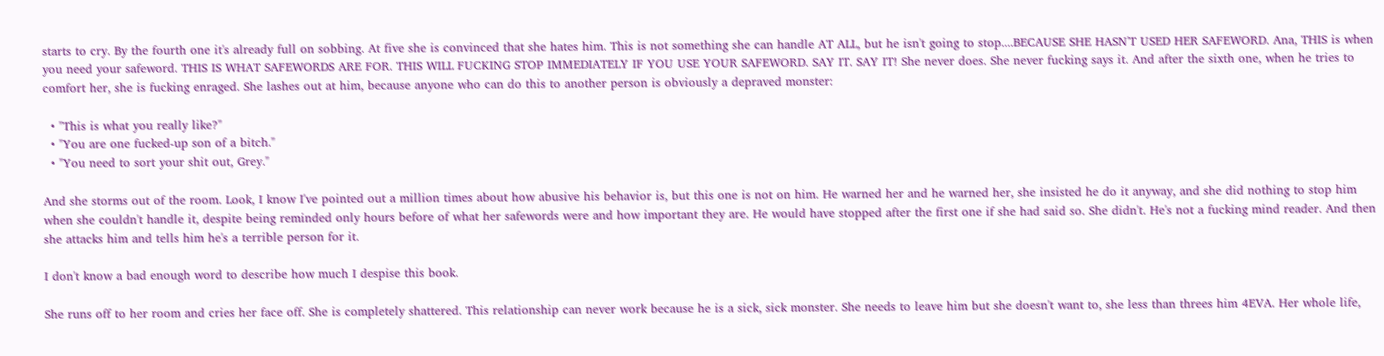starts to cry. By the fourth one it's already full on sobbing. At five she is convinced that she hates him. This is not something she can handle AT ALL, but he isn't going to stop....BECAUSE SHE HASN'T USED HER SAFEWORD. Ana, THIS is when you need your safeword. THIS IS WHAT SAFEWORDS ARE FOR. THIS WILL FUCKING STOP IMMEDIATELY IF YOU USE YOUR SAFEWORD. SAY IT. SAY IT! She never does. She never fucking says it. And after the sixth one, when he tries to comfort her, she is fucking enraged. She lashes out at him, because anyone who can do this to another person is obviously a depraved monster:

  • "This is what you really like?"
  • "You are one fucked-up son of a bitch."
  • "You need to sort your shit out, Grey."

And she storms out of the room. Look, I know I've pointed out a million times about how abusive his behavior is, but this one is not on him. He warned her and he warned her, she insisted he do it anyway, and she did nothing to stop him when she couldn't handle it, despite being reminded only hours before of what her safewords were and how important they are. He would have stopped after the first one if she had said so. She didn't. He's not a fucking mind reader. And then she attacks him and tells him he's a terrible person for it.

I don't know a bad enough word to describe how much I despise this book.

She runs off to her room and cries her face off. She is completely shattered. This relationship can never work because he is a sick, sick monster. She needs to leave him but she doesn't want to, she less than threes him 4EVA. Her whole life,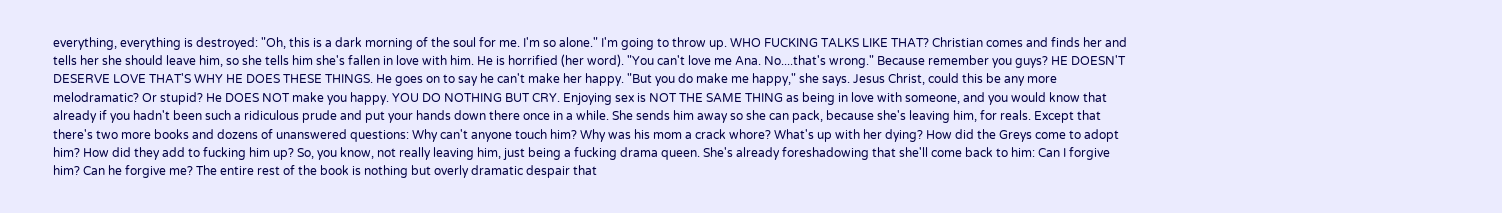everything, everything is destroyed: "Oh, this is a dark morning of the soul for me. I'm so alone." I'm going to throw up. WHO FUCKING TALKS LIKE THAT? Christian comes and finds her and tells her she should leave him, so she tells him she's fallen in love with him. He is horrified (her word). "You can't love me Ana. No....that's wrong." Because remember you guys? HE DOESN'T DESERVE LOVE THAT'S WHY HE DOES THESE THINGS. He goes on to say he can't make her happy. "But you do make me happy," she says. Jesus Christ, could this be any more melodramatic? Or stupid? He DOES NOT make you happy. YOU DO NOTHING BUT CRY. Enjoying sex is NOT THE SAME THING as being in love with someone, and you would know that already if you hadn't been such a ridiculous prude and put your hands down there once in a while. She sends him away so she can pack, because she's leaving him, for reals. Except that there's two more books and dozens of unanswered questions: Why can't anyone touch him? Why was his mom a crack whore? What's up with her dying? How did the Greys come to adopt him? How did they add to fucking him up? So, you know, not really leaving him, just being a fucking drama queen. She's already foreshadowing that she'll come back to him: Can I forgive him? Can he forgive me? The entire rest of the book is nothing but overly dramatic despair that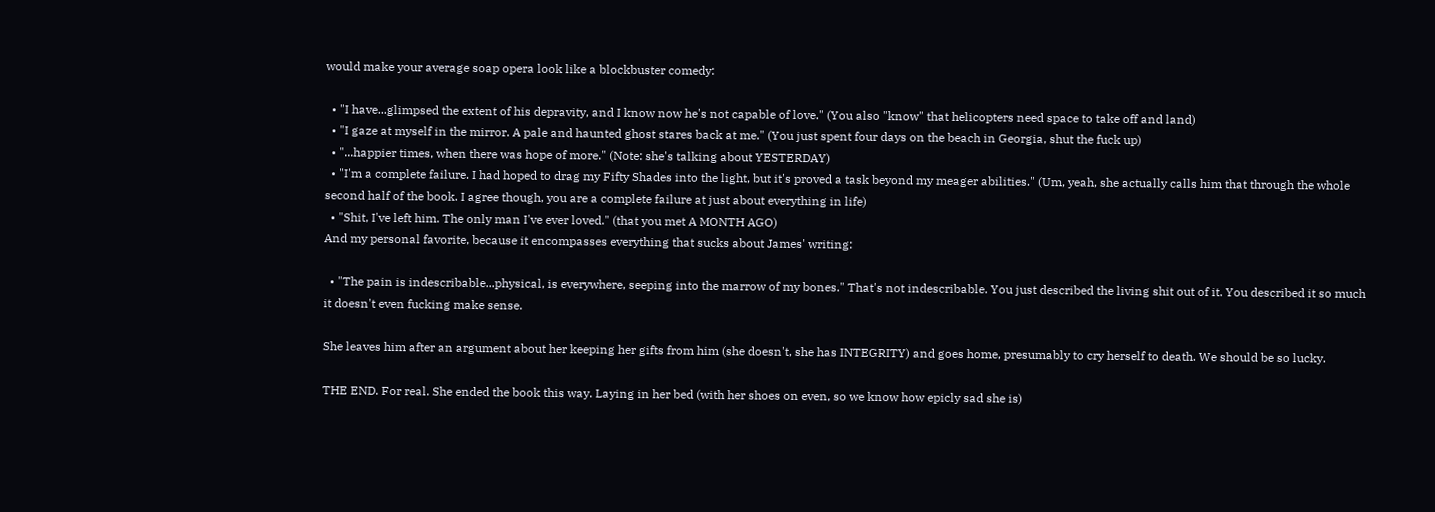would make your average soap opera look like a blockbuster comedy:

  • "I have...glimpsed the extent of his depravity, and I know now he's not capable of love." (You also "know" that helicopters need space to take off and land)
  • "I gaze at myself in the mirror. A pale and haunted ghost stares back at me." (You just spent four days on the beach in Georgia, shut the fuck up)
  • "...happier times, when there was hope of more." (Note: she's talking about YESTERDAY)
  • "I'm a complete failure. I had hoped to drag my Fifty Shades into the light, but it's proved a task beyond my meager abilities." (Um, yeah, she actually calls him that through the whole second half of the book. I agree though, you are a complete failure at just about everything in life)
  • "Shit, I've left him. The only man I've ever loved." (that you met A MONTH AGO)
And my personal favorite, because it encompasses everything that sucks about James' writing:

  • "The pain is indescribable...physical, is everywhere, seeping into the marrow of my bones." That's not indescribable. You just described the living shit out of it. You described it so much it doesn't even fucking make sense.

She leaves him after an argument about her keeping her gifts from him (she doesn't, she has INTEGRITY) and goes home, presumably to cry herself to death. We should be so lucky.

THE END. For real. She ended the book this way. Laying in her bed (with her shoes on even, so we know how epicly sad she is)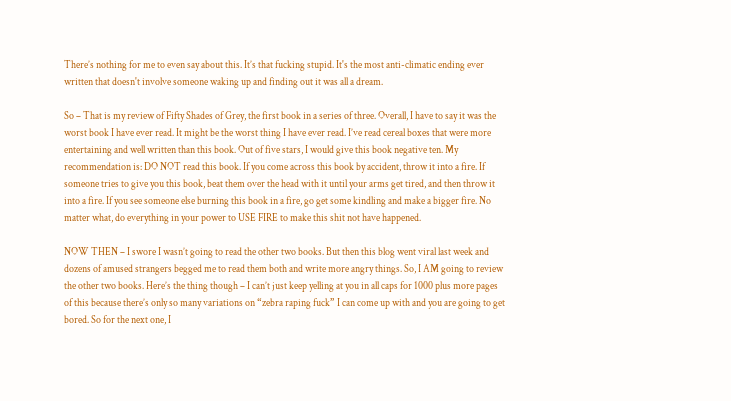There’s nothing for me to even say about this. It’s that fucking stupid. It's the most anti-climatic ending ever written that doesn't involve someone waking up and finding out it was all a dream.

So – That is my review of Fifty Shades of Grey, the first book in a series of three. Overall, I have to say it was the worst book I have ever read. It might be the worst thing I have ever read. I’ve read cereal boxes that were more entertaining and well written than this book. Out of five stars, I would give this book negative ten. My recommendation is: DO NOT read this book. If you come across this book by accident, throw it into a fire. If someone tries to give you this book, beat them over the head with it until your arms get tired, and then throw it into a fire. If you see someone else burning this book in a fire, go get some kindling and make a bigger fire. No matter what, do everything in your power to USE FIRE to make this shit not have happened.

NOW THEN – I swore I wasn’t going to read the other two books. But then this blog went viral last week and dozens of amused strangers begged me to read them both and write more angry things. So, I AM going to review the other two books. Here’s the thing though – I can’t just keep yelling at you in all caps for 1000 plus more pages of this because there’s only so many variations on “zebra raping fuck” I can come up with and you are going to get bored. So for the next one, I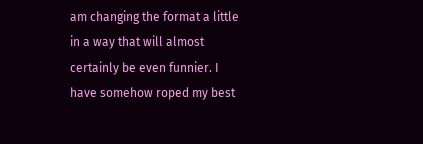am changing the format a little in a way that will almost certainly be even funnier. I have somehow roped my best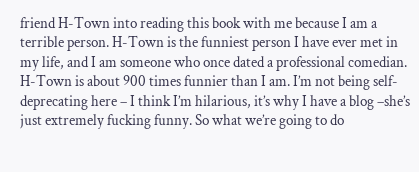friend H-Town into reading this book with me because I am a terrible person. H-Town is the funniest person I have ever met in my life, and I am someone who once dated a professional comedian. H-Town is about 900 times funnier than I am. I’m not being self-deprecating here – I think I’m hilarious, it’s why I have a blog –she’s just extremely fucking funny. So what we’re going to do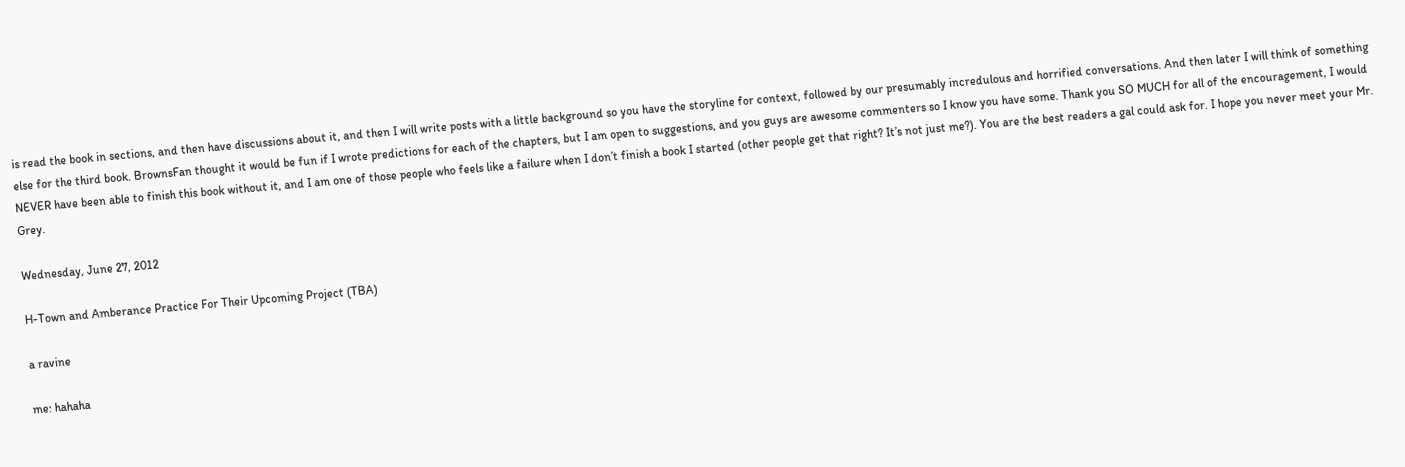is read the book in sections, and then have discussions about it, and then I will write posts with a little background so you have the storyline for context, followed by our presumably incredulous and horrified conversations. And then later I will think of something else for the third book. BrownsFan thought it would be fun if I wrote predictions for each of the chapters, but I am open to suggestions, and you guys are awesome commenters so I know you have some. Thank you SO MUCH for all of the encouragement, I would NEVER have been able to finish this book without it, and I am one of those people who feels like a failure when I don’t finish a book I started (other people get that right? It’s not just me?). You are the best readers a gal could ask for. I hope you never meet your Mr. Grey.

Wednesday, June 27, 2012

H-Town and Amberance Practice For Their Upcoming Project (TBA)

a ravine

me: hahaha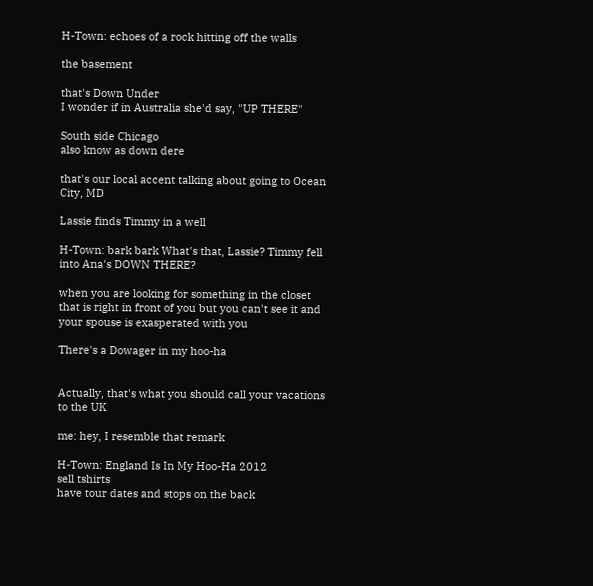H-Town: echoes of a rock hitting off the walls

the basement

that's Down Under
I wonder if in Australia she'd say, "UP THERE"

South side Chicago
also know as down dere

that's our local accent talking about going to Ocean City, MD

Lassie finds Timmy in a well

H-Town: bark bark What's that, Lassie? Timmy fell into Ana's DOWN THERE?

when you are looking for something in the closet that is right in front of you but you can't see it and your spouse is exasperated with you

There's a Dowager in my hoo-ha


Actually, that's what you should call your vacations to the UK

me: hey, I resemble that remark

H-Town: England Is In My Hoo-Ha 2012
sell tshirts
have tour dates and stops on the back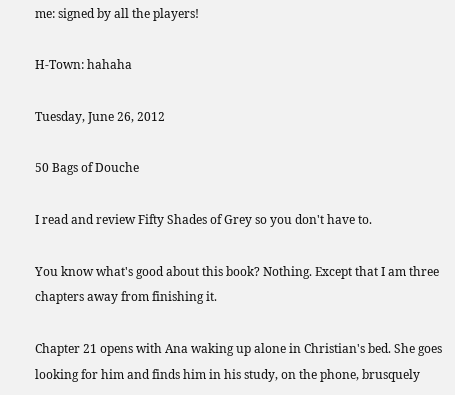me: signed by all the players!

H-Town: hahaha

Tuesday, June 26, 2012

50 Bags of Douche

I read and review Fifty Shades of Grey so you don't have to.

You know what's good about this book? Nothing. Except that I am three chapters away from finishing it.

Chapter 21 opens with Ana waking up alone in Christian's bed. She goes looking for him and finds him in his study, on the phone, brusquely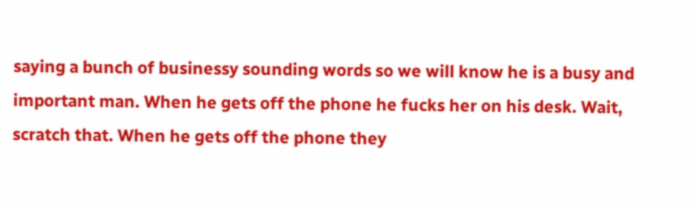saying a bunch of businessy sounding words so we will know he is a busy and important man. When he gets off the phone he fucks her on his desk. Wait, scratch that. When he gets off the phone they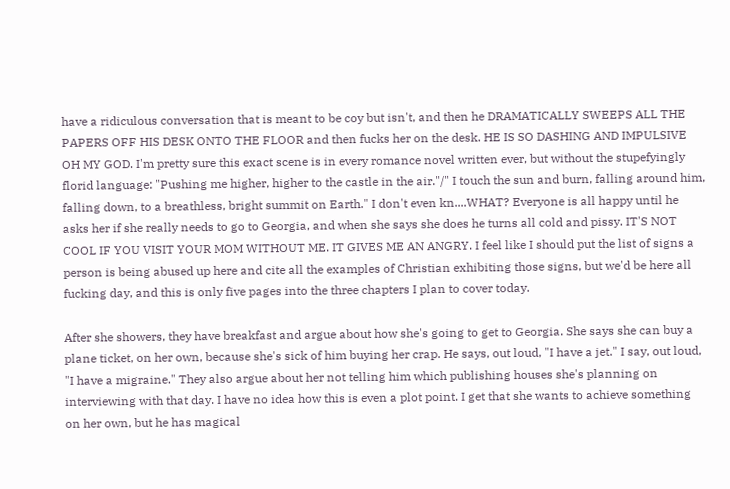have a ridiculous conversation that is meant to be coy but isn't, and then he DRAMATICALLY SWEEPS ALL THE PAPERS OFF HIS DESK ONTO THE FLOOR and then fucks her on the desk. HE IS SO DASHING AND IMPULSIVE OH MY GOD. I'm pretty sure this exact scene is in every romance novel written ever, but without the stupefyingly florid language: "Pushing me higher, higher to the castle in the air."/" I touch the sun and burn, falling around him, falling down, to a breathless, bright summit on Earth." I don't even kn....WHAT? Everyone is all happy until he asks her if she really needs to go to Georgia, and when she says she does he turns all cold and pissy. IT'S NOT COOL IF YOU VISIT YOUR MOM WITHOUT ME. IT GIVES ME AN ANGRY. I feel like I should put the list of signs a person is being abused up here and cite all the examples of Christian exhibiting those signs, but we'd be here all fucking day, and this is only five pages into the three chapters I plan to cover today.

After she showers, they have breakfast and argue about how she's going to get to Georgia. She says she can buy a plane ticket, on her own, because she's sick of him buying her crap. He says, out loud, "I have a jet." I say, out loud, "I have a migraine." They also argue about her not telling him which publishing houses she's planning on interviewing with that day. I have no idea how this is even a plot point. I get that she wants to achieve something on her own, but he has magical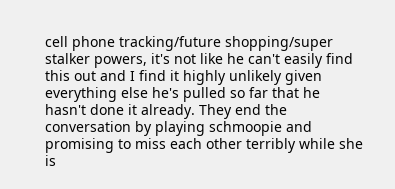cell phone tracking/future shopping/super stalker powers, it's not like he can't easily find this out and I find it highly unlikely given everything else he's pulled so far that he hasn't done it already. They end the conversation by playing schmoopie and promising to miss each other terribly while she is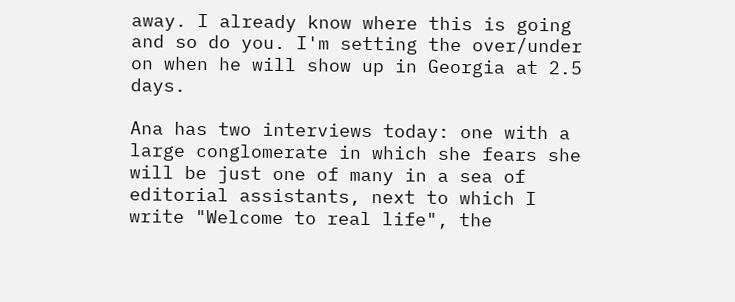away. I already know where this is going and so do you. I'm setting the over/under on when he will show up in Georgia at 2.5 days.

Ana has two interviews today: one with a large conglomerate in which she fears she will be just one of many in a sea of editorial assistants, next to which I write "Welcome to real life", the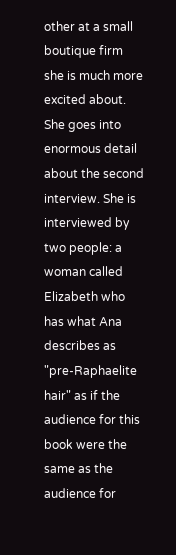other at a small boutique firm she is much more excited about. She goes into enormous detail about the second interview. She is interviewed by two people: a woman called Elizabeth who has what Ana describes as "pre-Raphaelite hair" as if the audience for this book were the same as the audience for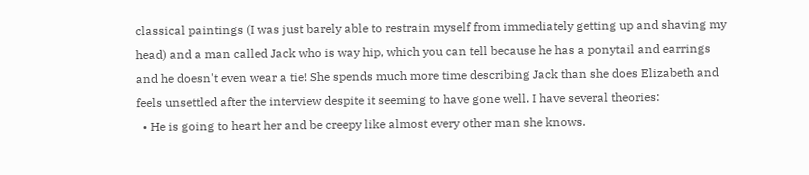classical paintings (I was just barely able to restrain myself from immediately getting up and shaving my head) and a man called Jack who is way hip, which you can tell because he has a ponytail and earrings and he doesn't even wear a tie! She spends much more time describing Jack than she does Elizabeth and feels unsettled after the interview despite it seeming to have gone well. I have several theories:
  • He is going to heart her and be creepy like almost every other man she knows.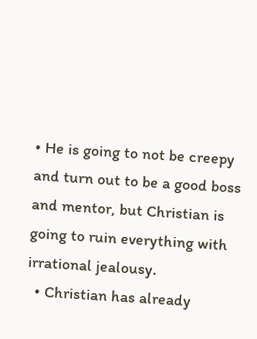• He is going to not be creepy and turn out to be a good boss and mentor, but Christian is going to ruin everything with irrational jealousy.
  • Christian has already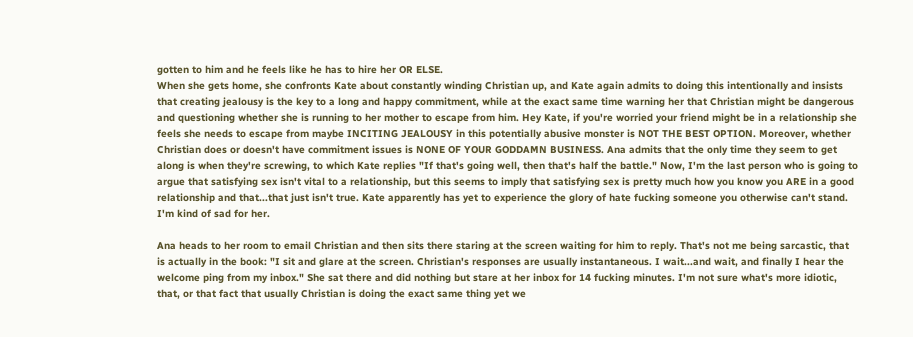gotten to him and he feels like he has to hire her OR ELSE.
When she gets home, she confronts Kate about constantly winding Christian up, and Kate again admits to doing this intentionally and insists that creating jealousy is the key to a long and happy commitment, while at the exact same time warning her that Christian might be dangerous and questioning whether she is running to her mother to escape from him. Hey Kate, if you're worried your friend might be in a relationship she feels she needs to escape from maybe INCITING JEALOUSY in this potentially abusive monster is NOT THE BEST OPTION. Moreover, whether Christian does or doesn't have commitment issues is NONE OF YOUR GODDAMN BUSINESS. Ana admits that the only time they seem to get along is when they're screwing, to which Kate replies "If that's going well, then that's half the battle." Now, I'm the last person who is going to argue that satisfying sex isn't vital to a relationship, but this seems to imply that satisfying sex is pretty much how you know you ARE in a good relationship and that...that just isn't true. Kate apparently has yet to experience the glory of hate fucking someone you otherwise can't stand. I'm kind of sad for her.

Ana heads to her room to email Christian and then sits there staring at the screen waiting for him to reply. That's not me being sarcastic, that is actually in the book: "I sit and glare at the screen. Christian's responses are usually instantaneous. I wait...and wait, and finally I hear the welcome ping from my inbox." She sat there and did nothing but stare at her inbox for 14 fucking minutes. I'm not sure what's more idiotic, that, or that fact that usually Christian is doing the exact same thing yet we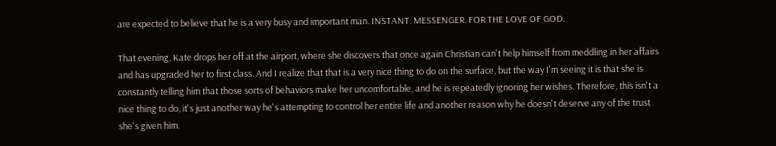are expected to believe that he is a very busy and important man. INSTANT. MESSENGER. FOR THE LOVE OF GOD.

That evening, Kate drops her off at the airport, where she discovers that once again Christian can't help himself from meddling in her affairs and has upgraded her to first class. And I realize that that is a very nice thing to do on the surface, but the way I'm seeing it is that she is constantly telling him that those sorts of behaviors make her uncomfortable, and he is repeatedly ignoring her wishes. Therefore, this isn't a nice thing to do, it's just another way he's attempting to control her entire life and another reason why he doesn't deserve any of the trust she's given him.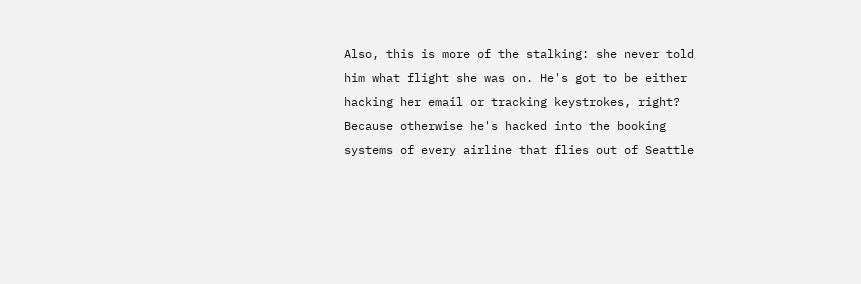Also, this is more of the stalking: she never told him what flight she was on. He's got to be either hacking her email or tracking keystrokes, right? Because otherwise he's hacked into the booking systems of every airline that flies out of Seattle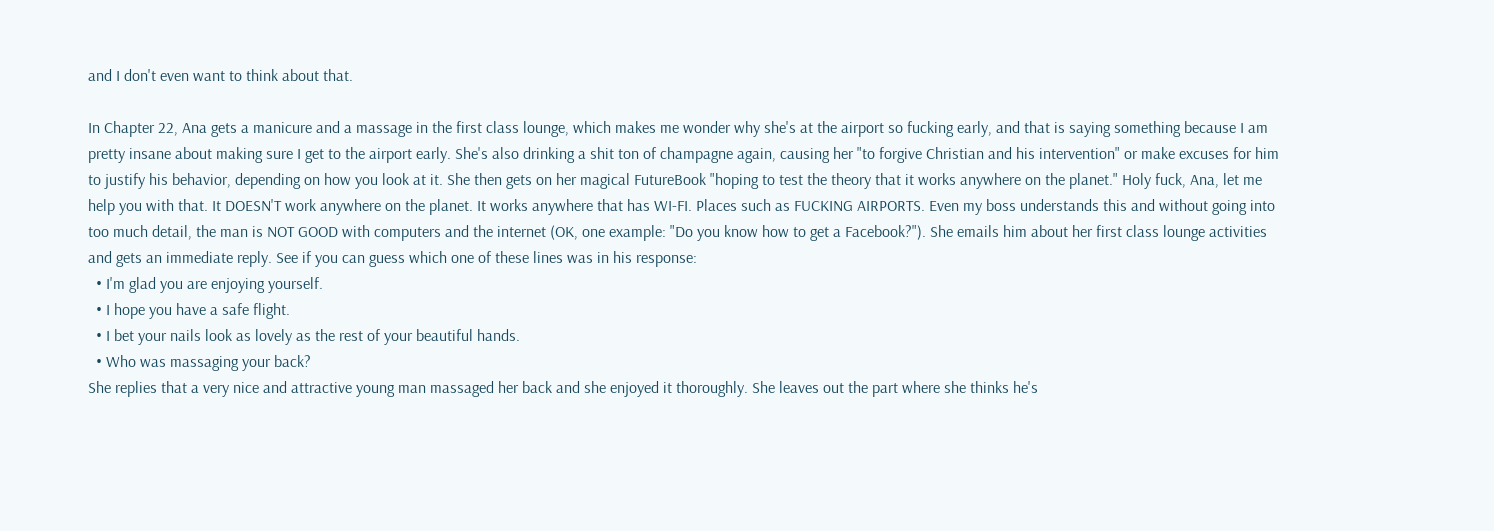and I don't even want to think about that.

In Chapter 22, Ana gets a manicure and a massage in the first class lounge, which makes me wonder why she's at the airport so fucking early, and that is saying something because I am pretty insane about making sure I get to the airport early. She's also drinking a shit ton of champagne again, causing her "to forgive Christian and his intervention" or make excuses for him to justify his behavior, depending on how you look at it. She then gets on her magical FutureBook "hoping to test the theory that it works anywhere on the planet." Holy fuck, Ana, let me help you with that. It DOESN'T work anywhere on the planet. It works anywhere that has WI-FI. Places such as FUCKING AIRPORTS. Even my boss understands this and without going into too much detail, the man is NOT GOOD with computers and the internet (OK, one example: "Do you know how to get a Facebook?"). She emails him about her first class lounge activities and gets an immediate reply. See if you can guess which one of these lines was in his response:
  • I'm glad you are enjoying yourself.
  • I hope you have a safe flight.
  • I bet your nails look as lovely as the rest of your beautiful hands.
  • Who was massaging your back?
She replies that a very nice and attractive young man massaged her back and she enjoyed it thoroughly. She leaves out the part where she thinks he's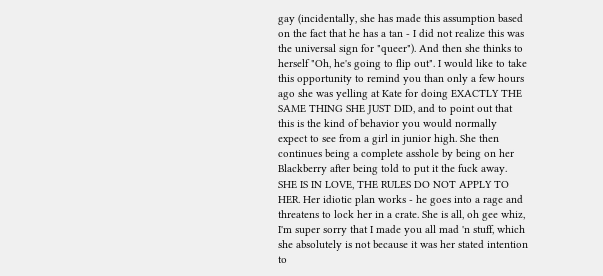gay (incidentally, she has made this assumption based on the fact that he has a tan - I did not realize this was the universal sign for "queer"). And then she thinks to herself "Oh, he's going to flip out". I would like to take this opportunity to remind you than only a few hours ago she was yelling at Kate for doing EXACTLY THE SAME THING SHE JUST DID, and to point out that this is the kind of behavior you would normally expect to see from a girl in junior high. She then continues being a complete asshole by being on her Blackberry after being told to put it the fuck away. SHE IS IN LOVE, THE RULES DO NOT APPLY TO HER. Her idiotic plan works - he goes into a rage and threatens to lock her in a crate. She is all, oh gee whiz, I'm super sorry that I made you all mad 'n stuff, which she absolutely is not because it was her stated intention to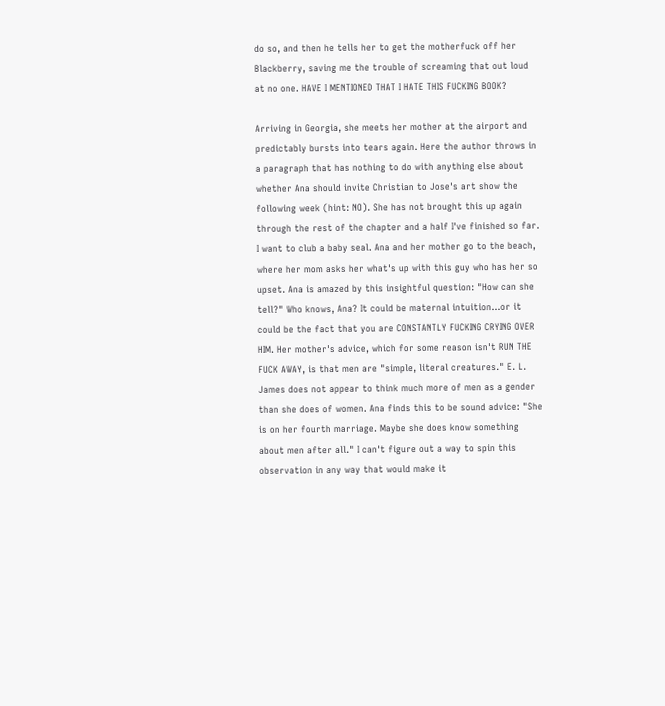do so, and then he tells her to get the motherfuck off her Blackberry, saving me the trouble of screaming that out loud at no one. HAVE I MENTIONED THAT I HATE THIS FUCKING BOOK?

Arriving in Georgia, she meets her mother at the airport and predictably bursts into tears again. Here the author throws in a paragraph that has nothing to do with anything else about whether Ana should invite Christian to Jose's art show the following week (hint: NO). She has not brought this up again through the rest of the chapter and a half I've finished so far. I want to club a baby seal. Ana and her mother go to the beach, where her mom asks her what's up with this guy who has her so upset. Ana is amazed by this insightful question: "How can she tell?" Who knows, Ana? It could be maternal intuition...or it could be the fact that you are CONSTANTLY FUCKING CRYING OVER HIM. Her mother's advice, which for some reason isn't RUN THE FUCK AWAY, is that men are "simple, literal creatures." E. L. James does not appear to think much more of men as a gender than she does of women. Ana finds this to be sound advice: "She is on her fourth marriage. Maybe she does know something about men after all." I can't figure out a way to spin this observation in any way that would make it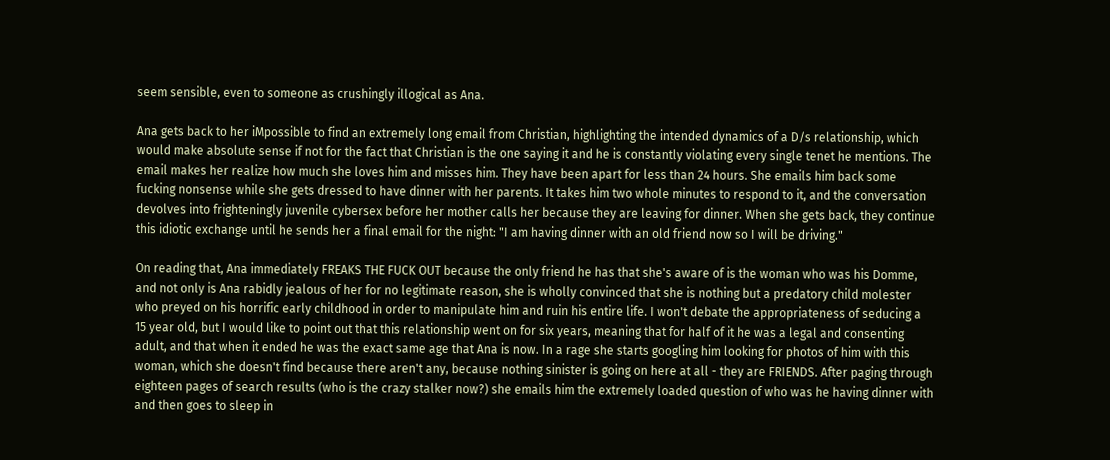seem sensible, even to someone as crushingly illogical as Ana.

Ana gets back to her iMpossible to find an extremely long email from Christian, highlighting the intended dynamics of a D/s relationship, which would make absolute sense if not for the fact that Christian is the one saying it and he is constantly violating every single tenet he mentions. The email makes her realize how much she loves him and misses him. They have been apart for less than 24 hours. She emails him back some fucking nonsense while she gets dressed to have dinner with her parents. It takes him two whole minutes to respond to it, and the conversation devolves into frighteningly juvenile cybersex before her mother calls her because they are leaving for dinner. When she gets back, they continue this idiotic exchange until he sends her a final email for the night: "I am having dinner with an old friend now so I will be driving."

On reading that, Ana immediately FREAKS THE FUCK OUT because the only friend he has that she's aware of is the woman who was his Domme, and not only is Ana rabidly jealous of her for no legitimate reason, she is wholly convinced that she is nothing but a predatory child molester who preyed on his horrific early childhood in order to manipulate him and ruin his entire life. I won't debate the appropriateness of seducing a 15 year old, but I would like to point out that this relationship went on for six years, meaning that for half of it he was a legal and consenting adult, and that when it ended he was the exact same age that Ana is now. In a rage she starts googling him looking for photos of him with this woman, which she doesn't find because there aren't any, because nothing sinister is going on here at all - they are FRIENDS. After paging through eighteen pages of search results (who is the crazy stalker now?) she emails him the extremely loaded question of who was he having dinner with and then goes to sleep in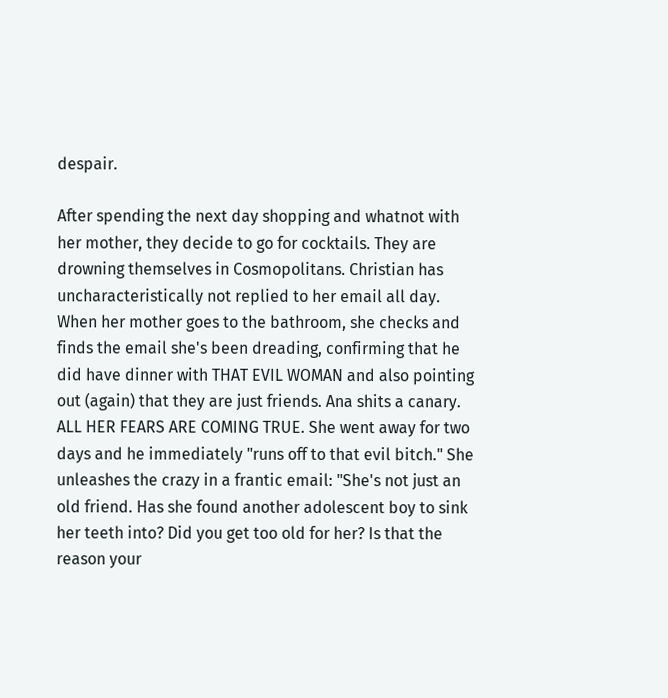despair.

After spending the next day shopping and whatnot with her mother, they decide to go for cocktails. They are drowning themselves in Cosmopolitans. Christian has uncharacteristically not replied to her email all day. When her mother goes to the bathroom, she checks and finds the email she's been dreading, confirming that he did have dinner with THAT EVIL WOMAN and also pointing out (again) that they are just friends. Ana shits a canary. ALL HER FEARS ARE COMING TRUE. She went away for two days and he immediately "runs off to that evil bitch." She unleashes the crazy in a frantic email: "She's not just an old friend. Has she found another adolescent boy to sink her teeth into? Did you get too old for her? Is that the reason your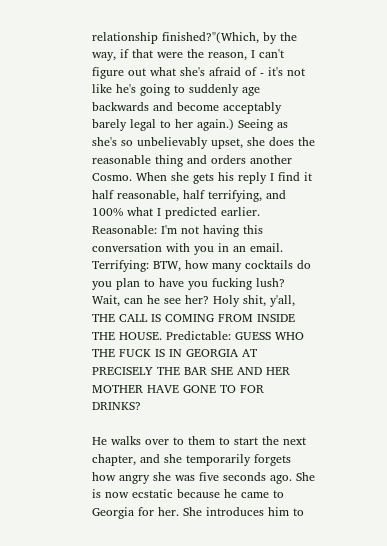relationship finished?"(Which, by the way, if that were the reason, I can't figure out what she's afraid of - it's not like he's going to suddenly age backwards and become acceptably barely legal to her again.) Seeing as she's so unbelievably upset, she does the reasonable thing and orders another Cosmo. When she gets his reply I find it half reasonable, half terrifying, and 100% what I predicted earlier. Reasonable: I'm not having this conversation with you in an email. Terrifying: BTW, how many cocktails do you plan to have you fucking lush? Wait, can he see her? Holy shit, y'all, THE CALL IS COMING FROM INSIDE THE HOUSE. Predictable: GUESS WHO THE FUCK IS IN GEORGIA AT PRECISELY THE BAR SHE AND HER MOTHER HAVE GONE TO FOR DRINKS?

He walks over to them to start the next chapter, and she temporarily forgets how angry she was five seconds ago. She is now ecstatic because he came to Georgia for her. She introduces him to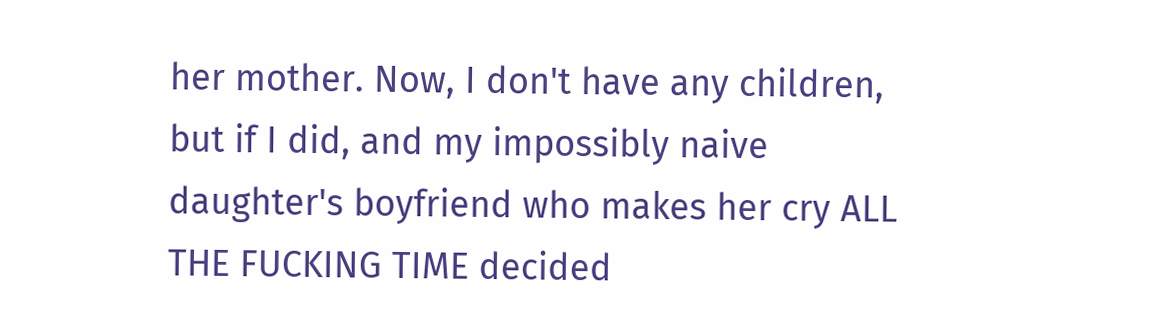her mother. Now, I don't have any children, but if I did, and my impossibly naive daughter's boyfriend who makes her cry ALL THE FUCKING TIME decided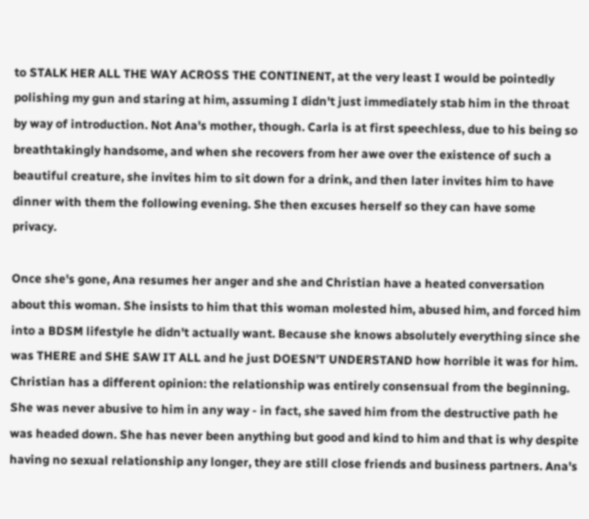to STALK HER ALL THE WAY ACROSS THE CONTINENT, at the very least I would be pointedly polishing my gun and staring at him, assuming I didn't just immediately stab him in the throat by way of introduction. Not Ana's mother, though. Carla is at first speechless, due to his being so breathtakingly handsome, and when she recovers from her awe over the existence of such a beautiful creature, she invites him to sit down for a drink, and then later invites him to have dinner with them the following evening. She then excuses herself so they can have some privacy.

Once she's gone, Ana resumes her anger and she and Christian have a heated conversation about this woman. She insists to him that this woman molested him, abused him, and forced him into a BDSM lifestyle he didn't actually want. Because she knows absolutely everything since she was THERE and SHE SAW IT ALL and he just DOESN'T UNDERSTAND how horrible it was for him. Christian has a different opinion: the relationship was entirely consensual from the beginning. She was never abusive to him in any way - in fact, she saved him from the destructive path he was headed down. She has never been anything but good and kind to him and that is why despite having no sexual relationship any longer, they are still close friends and business partners. Ana's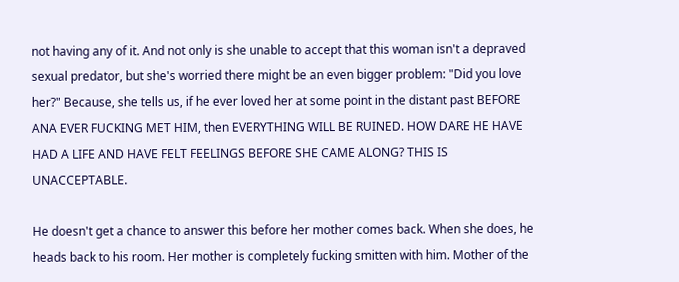not having any of it. And not only is she unable to accept that this woman isn't a depraved sexual predator, but she's worried there might be an even bigger problem: "Did you love her?" Because, she tells us, if he ever loved her at some point in the distant past BEFORE ANA EVER FUCKING MET HIM, then EVERYTHING WILL BE RUINED. HOW DARE HE HAVE HAD A LIFE AND HAVE FELT FEELINGS BEFORE SHE CAME ALONG? THIS IS UNACCEPTABLE.

He doesn't get a chance to answer this before her mother comes back. When she does, he heads back to his room. Her mother is completely fucking smitten with him. Mother of the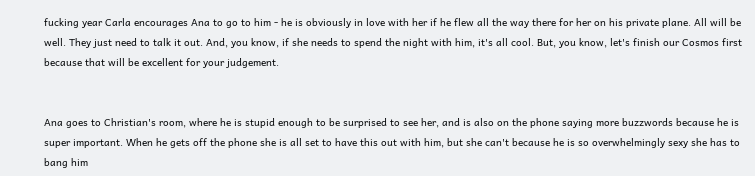fucking year Carla encourages Ana to go to him - he is obviously in love with her if he flew all the way there for her on his private plane. All will be well. They just need to talk it out. And, you know, if she needs to spend the night with him, it's all cool. But, you know, let's finish our Cosmos first because that will be excellent for your judgement.


Ana goes to Christian's room, where he is stupid enough to be surprised to see her, and is also on the phone saying more buzzwords because he is super important. When he gets off the phone she is all set to have this out with him, but she can't because he is so overwhelmingly sexy she has to bang him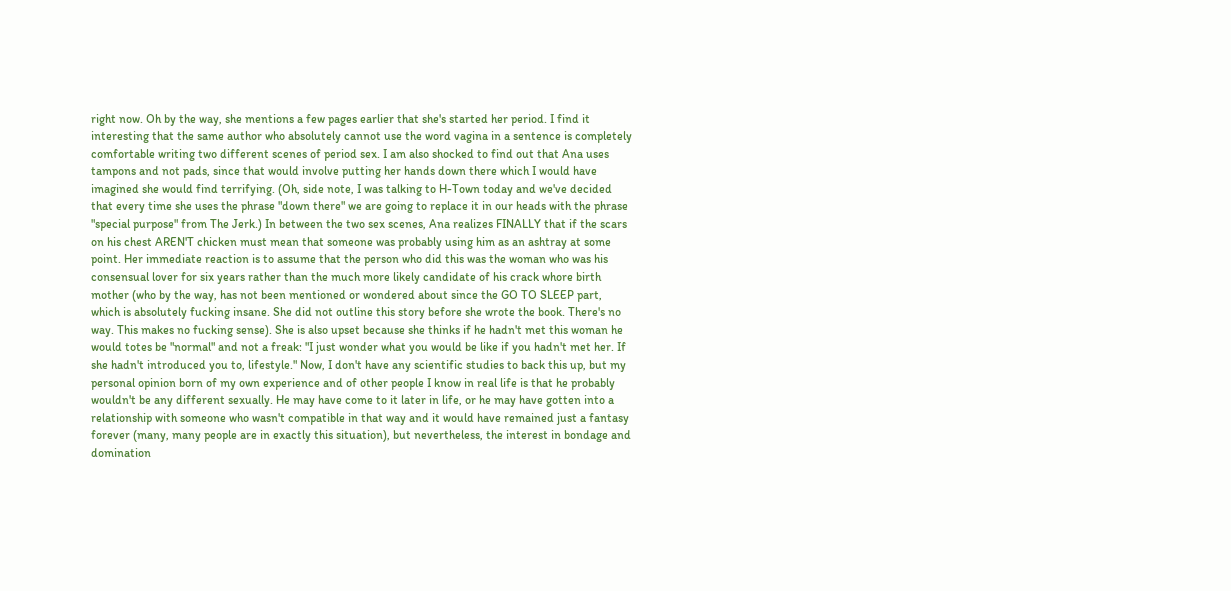right now. Oh by the way, she mentions a few pages earlier that she's started her period. I find it interesting that the same author who absolutely cannot use the word vagina in a sentence is completely comfortable writing two different scenes of period sex. I am also shocked to find out that Ana uses tampons and not pads, since that would involve putting her hands down there which I would have imagined she would find terrifying. (Oh, side note, I was talking to H-Town today and we've decided that every time she uses the phrase "down there" we are going to replace it in our heads with the phrase "special purpose" from The Jerk.) In between the two sex scenes, Ana realizes FINALLY that if the scars on his chest AREN'T chicken must mean that someone was probably using him as an ashtray at some point. Her immediate reaction is to assume that the person who did this was the woman who was his consensual lover for six years rather than the much more likely candidate of his crack whore birth mother (who by the way, has not been mentioned or wondered about since the GO TO SLEEP part, which is absolutely fucking insane. She did not outline this story before she wrote the book. There's no way. This makes no fucking sense). She is also upset because she thinks if he hadn't met this woman he would totes be "normal" and not a freak: "I just wonder what you would be like if you hadn't met her. If she hadn't introduced you to, lifestyle." Now, I don't have any scientific studies to back this up, but my personal opinion born of my own experience and of other people I know in real life is that he probably wouldn't be any different sexually. He may have come to it later in life, or he may have gotten into a relationship with someone who wasn't compatible in that way and it would have remained just a fantasy forever (many, many people are in exactly this situation), but nevertheless, the interest in bondage and domination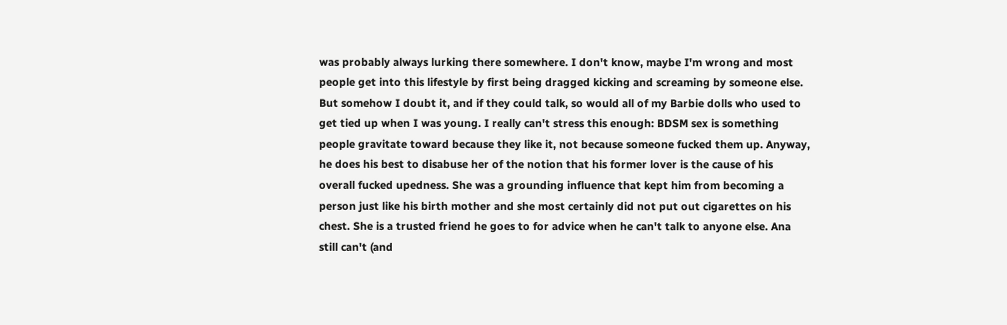was probably always lurking there somewhere. I don't know, maybe I'm wrong and most people get into this lifestyle by first being dragged kicking and screaming by someone else. But somehow I doubt it, and if they could talk, so would all of my Barbie dolls who used to get tied up when I was young. I really can't stress this enough: BDSM sex is something people gravitate toward because they like it, not because someone fucked them up. Anyway, he does his best to disabuse her of the notion that his former lover is the cause of his overall fucked upedness. She was a grounding influence that kept him from becoming a person just like his birth mother and she most certainly did not put out cigarettes on his chest. She is a trusted friend he goes to for advice when he can't talk to anyone else. Ana still can't (and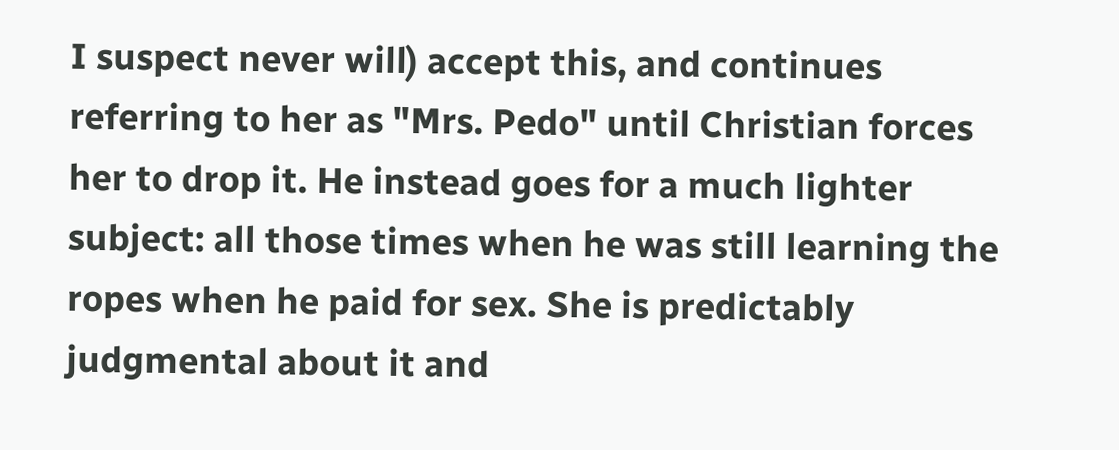I suspect never will) accept this, and continues referring to her as "Mrs. Pedo" until Christian forces her to drop it. He instead goes for a much lighter subject: all those times when he was still learning the ropes when he paid for sex. She is predictably judgmental about it and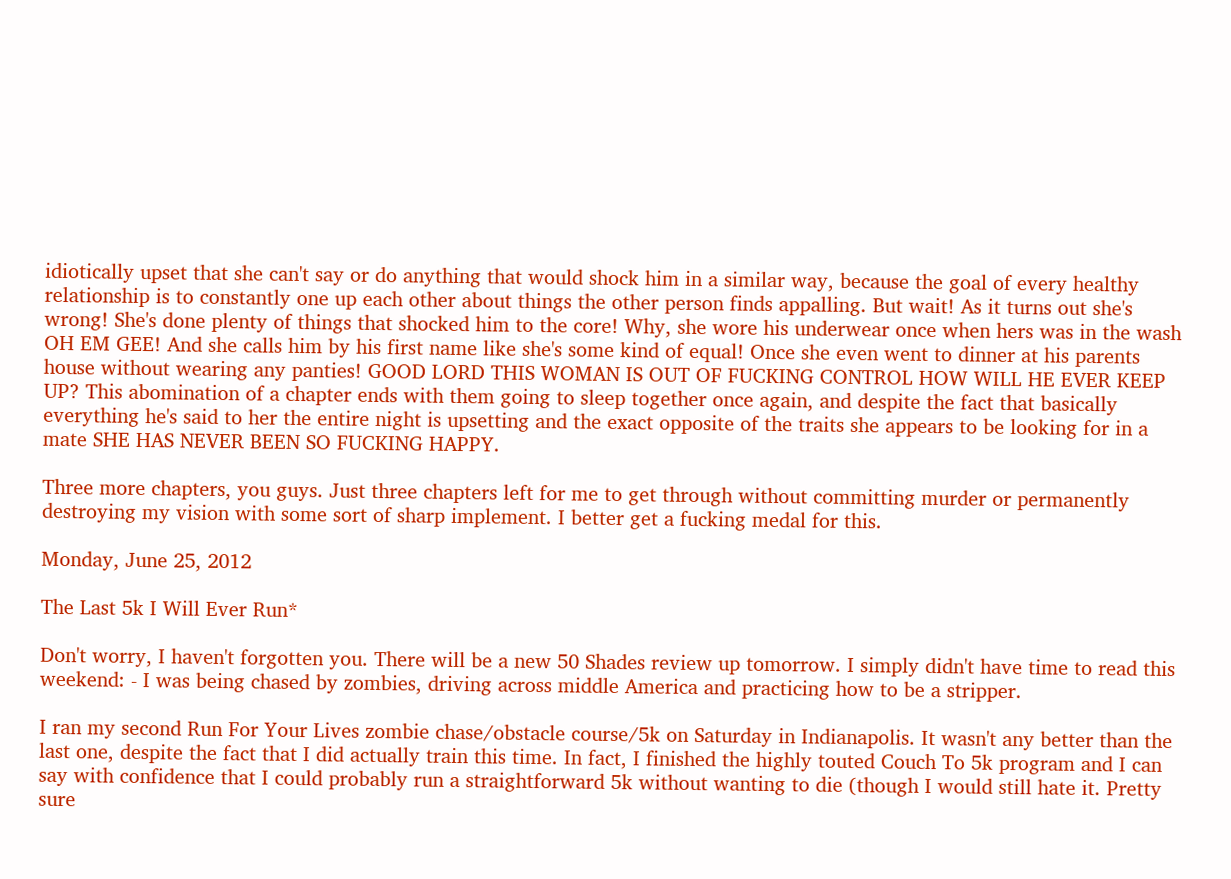idiotically upset that she can't say or do anything that would shock him in a similar way, because the goal of every healthy relationship is to constantly one up each other about things the other person finds appalling. But wait! As it turns out she's wrong! She's done plenty of things that shocked him to the core! Why, she wore his underwear once when hers was in the wash OH EM GEE! And she calls him by his first name like she's some kind of equal! Once she even went to dinner at his parents house without wearing any panties! GOOD LORD THIS WOMAN IS OUT OF FUCKING CONTROL HOW WILL HE EVER KEEP UP? This abomination of a chapter ends with them going to sleep together once again, and despite the fact that basically everything he's said to her the entire night is upsetting and the exact opposite of the traits she appears to be looking for in a mate SHE HAS NEVER BEEN SO FUCKING HAPPY.

Three more chapters, you guys. Just three chapters left for me to get through without committing murder or permanently destroying my vision with some sort of sharp implement. I better get a fucking medal for this.

Monday, June 25, 2012

The Last 5k I Will Ever Run*

Don't worry, I haven't forgotten you. There will be a new 50 Shades review up tomorrow. I simply didn't have time to read this weekend: - I was being chased by zombies, driving across middle America and practicing how to be a stripper.

I ran my second Run For Your Lives zombie chase/obstacle course/5k on Saturday in Indianapolis. It wasn't any better than the last one, despite the fact that I did actually train this time. In fact, I finished the highly touted Couch To 5k program and I can say with confidence that I could probably run a straightforward 5k without wanting to die (though I would still hate it. Pretty sure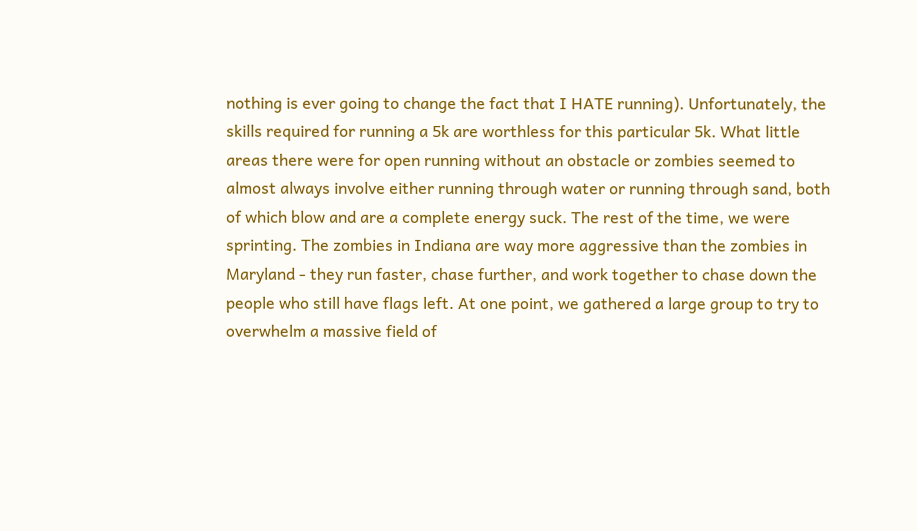nothing is ever going to change the fact that I HATE running). Unfortunately, the skills required for running a 5k are worthless for this particular 5k. What little areas there were for open running without an obstacle or zombies seemed to almost always involve either running through water or running through sand, both of which blow and are a complete energy suck. The rest of the time, we were sprinting. The zombies in Indiana are way more aggressive than the zombies in Maryland - they run faster, chase further, and work together to chase down the people who still have flags left. At one point, we gathered a large group to try to overwhelm a massive field of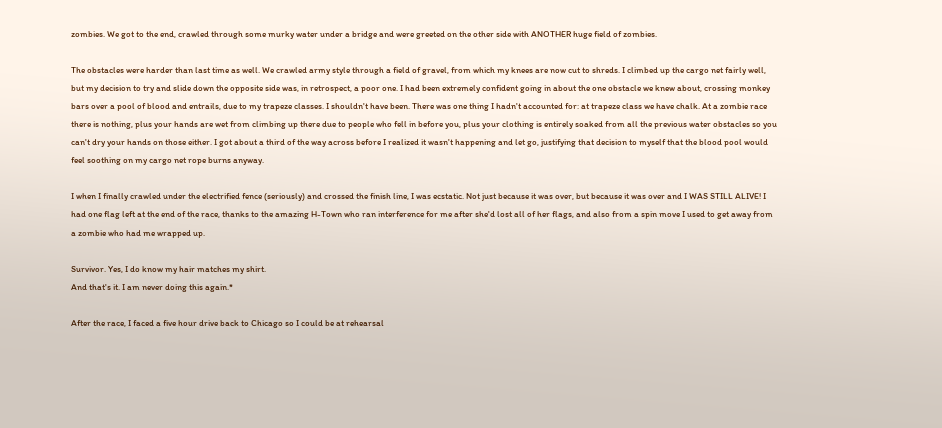zombies. We got to the end, crawled through some murky water under a bridge and were greeted on the other side with ANOTHER huge field of zombies.

The obstacles were harder than last time as well. We crawled army style through a field of gravel, from which my knees are now cut to shreds. I climbed up the cargo net fairly well, but my decision to try and slide down the opposite side was, in retrospect, a poor one. I had been extremely confident going in about the one obstacle we knew about, crossing monkey bars over a pool of blood and entrails, due to my trapeze classes. I shouldn't have been. There was one thing I hadn't accounted for: at trapeze class we have chalk. At a zombie race there is nothing, plus your hands are wet from climbing up there due to people who fell in before you, plus your clothing is entirely soaked from all the previous water obstacles so you can't dry your hands on those either. I got about a third of the way across before I realized it wasn't happening and let go, justifying that decision to myself that the blood pool would feel soothing on my cargo net rope burns anyway.

I when I finally crawled under the electrified fence (seriously) and crossed the finish line, I was ecstatic. Not just because it was over, but because it was over and I WAS STILL ALIVE! I had one flag left at the end of the race, thanks to the amazing H-Town who ran interference for me after she'd lost all of her flags, and also from a spin move I used to get away from a zombie who had me wrapped up.

Survivor. Yes, I do know my hair matches my shirt.
And that's it. I am never doing this again.*

After the race, I faced a five hour drive back to Chicago so I could be at rehearsal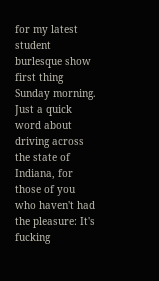for my latest student burlesque show first thing Sunday morning. Just a quick word about driving across the state of Indiana, for those of you who haven't had the pleasure: It's fucking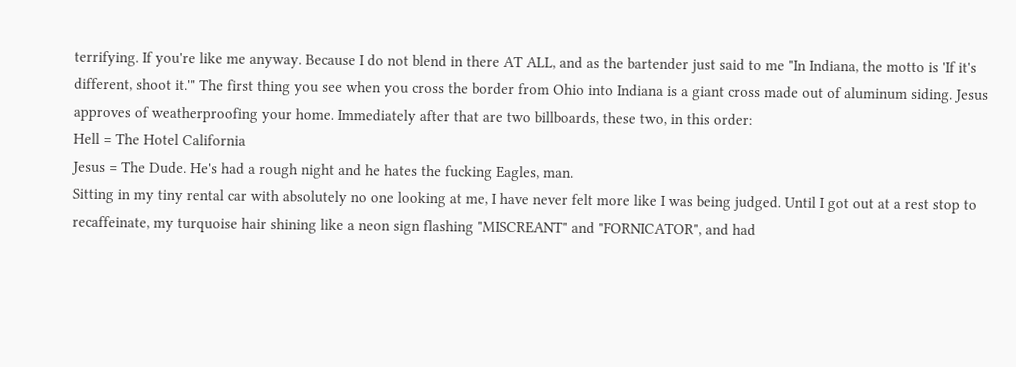terrifying. If you're like me anyway. Because I do not blend in there AT ALL, and as the bartender just said to me "In Indiana, the motto is 'If it's different, shoot it.'" The first thing you see when you cross the border from Ohio into Indiana is a giant cross made out of aluminum siding. Jesus approves of weatherproofing your home. Immediately after that are two billboards, these two, in this order:
Hell = The Hotel California
Jesus = The Dude. He's had a rough night and he hates the fucking Eagles, man.
Sitting in my tiny rental car with absolutely no one looking at me, I have never felt more like I was being judged. Until I got out at a rest stop to recaffeinate, my turquoise hair shining like a neon sign flashing "MISCREANT" and "FORNICATOR", and had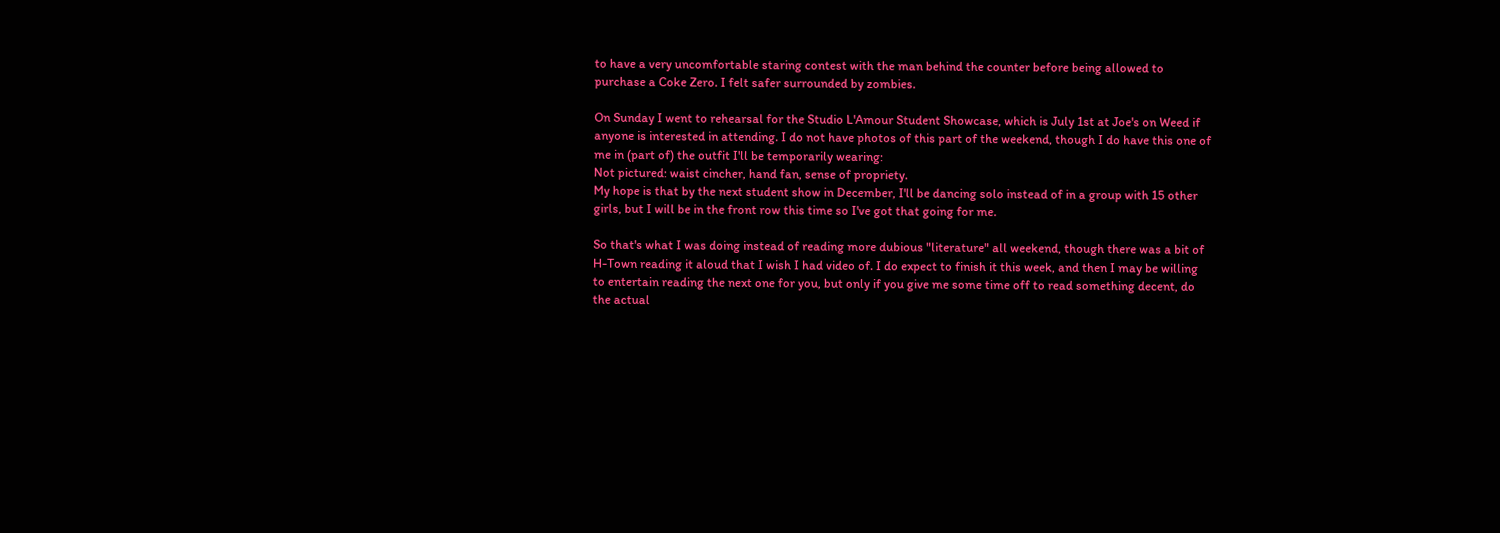to have a very uncomfortable staring contest with the man behind the counter before being allowed to purchase a Coke Zero. I felt safer surrounded by zombies.

On Sunday I went to rehearsal for the Studio L'Amour Student Showcase, which is July 1st at Joe's on Weed if anyone is interested in attending. I do not have photos of this part of the weekend, though I do have this one of me in (part of) the outfit I'll be temporarily wearing:
Not pictured: waist cincher, hand fan, sense of propriety.
My hope is that by the next student show in December, I'll be dancing solo instead of in a group with 15 other girls, but I will be in the front row this time so I've got that going for me.

So that's what I was doing instead of reading more dubious "literature" all weekend, though there was a bit of H-Town reading it aloud that I wish I had video of. I do expect to finish it this week, and then I may be willing to entertain reading the next one for you, but only if you give me some time off to read something decent, do the actual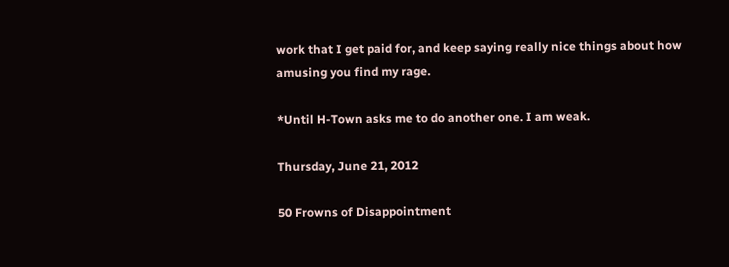work that I get paid for, and keep saying really nice things about how amusing you find my rage.

*Until H-Town asks me to do another one. I am weak.

Thursday, June 21, 2012

50 Frowns of Disappointment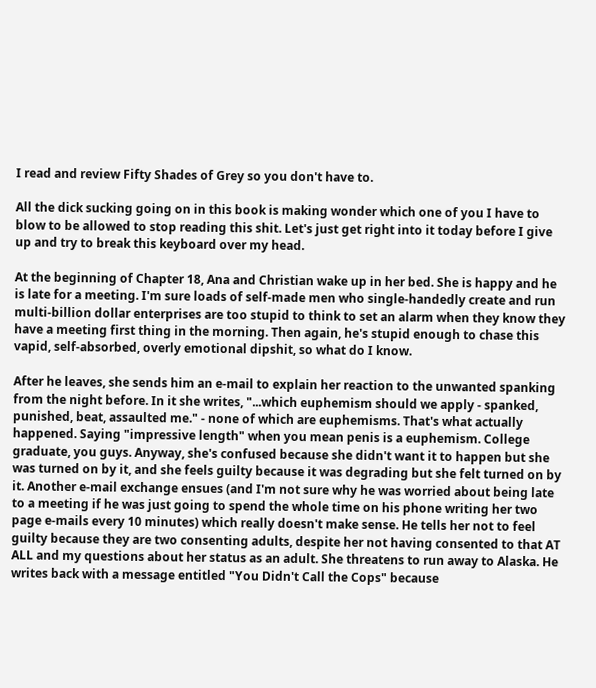I read and review Fifty Shades of Grey so you don't have to.

All the dick sucking going on in this book is making wonder which one of you I have to blow to be allowed to stop reading this shit. Let's just get right into it today before I give up and try to break this keyboard over my head.

At the beginning of Chapter 18, Ana and Christian wake up in her bed. She is happy and he is late for a meeting. I'm sure loads of self-made men who single-handedly create and run multi-billion dollar enterprises are too stupid to think to set an alarm when they know they have a meeting first thing in the morning. Then again, he's stupid enough to chase this vapid, self-absorbed, overly emotional dipshit, so what do I know.

After he leaves, she sends him an e-mail to explain her reaction to the unwanted spanking from the night before. In it she writes, "...which euphemism should we apply - spanked, punished, beat, assaulted me." - none of which are euphemisms. That's what actually happened. Saying "impressive length" when you mean penis is a euphemism. College graduate, you guys. Anyway, she's confused because she didn't want it to happen but she was turned on by it, and she feels guilty because it was degrading but she felt turned on by it. Another e-mail exchange ensues (and I'm not sure why he was worried about being late to a meeting if he was just going to spend the whole time on his phone writing her two page e-mails every 10 minutes) which really doesn't make sense. He tells her not to feel guilty because they are two consenting adults, despite her not having consented to that AT ALL and my questions about her status as an adult. She threatens to run away to Alaska. He writes back with a message entitled "You Didn't Call the Cops" because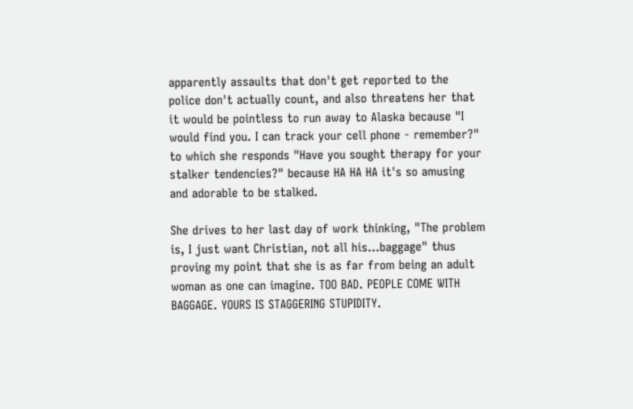apparently assaults that don't get reported to the police don't actually count, and also threatens her that it would be pointless to run away to Alaska because "I would find you. I can track your cell phone - remember?" to which she responds "Have you sought therapy for your stalker tendencies?" because HA HA HA it's so amusing and adorable to be stalked.

She drives to her last day of work thinking, "The problem is, I just want Christian, not all his...baggage" thus proving my point that she is as far from being an adult woman as one can imagine. TOO BAD. PEOPLE COME WITH BAGGAGE. YOURS IS STAGGERING STUPIDITY.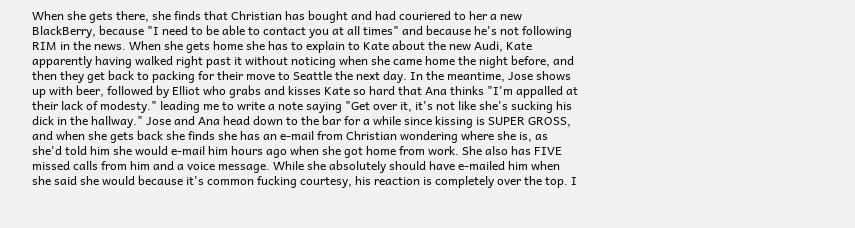When she gets there, she finds that Christian has bought and had couriered to her a new BlackBerry, because "I need to be able to contact you at all times" and because he's not following RIM in the news. When she gets home she has to explain to Kate about the new Audi, Kate apparently having walked right past it without noticing when she came home the night before, and then they get back to packing for their move to Seattle the next day. In the meantime, Jose shows up with beer, followed by Elliot who grabs and kisses Kate so hard that Ana thinks "I'm appalled at their lack of modesty." leading me to write a note saying "Get over it, it's not like she's sucking his dick in the hallway." Jose and Ana head down to the bar for a while since kissing is SUPER GROSS, and when she gets back she finds she has an e-mail from Christian wondering where she is, as she'd told him she would e-mail him hours ago when she got home from work. She also has FIVE missed calls from him and a voice message. While she absolutely should have e-mailed him when she said she would because it's common fucking courtesy, his reaction is completely over the top. I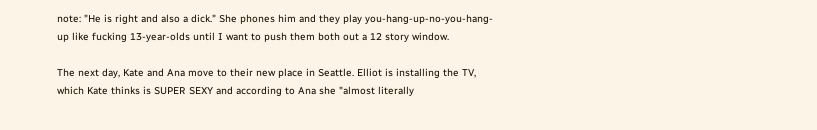note: "He is right and also a dick." She phones him and they play you-hang-up-no-you-hang-up like fucking 13-year-olds until I want to push them both out a 12 story window.

The next day, Kate and Ana move to their new place in Seattle. Elliot is installing the TV, which Kate thinks is SUPER SEXY and according to Ana she "almost literally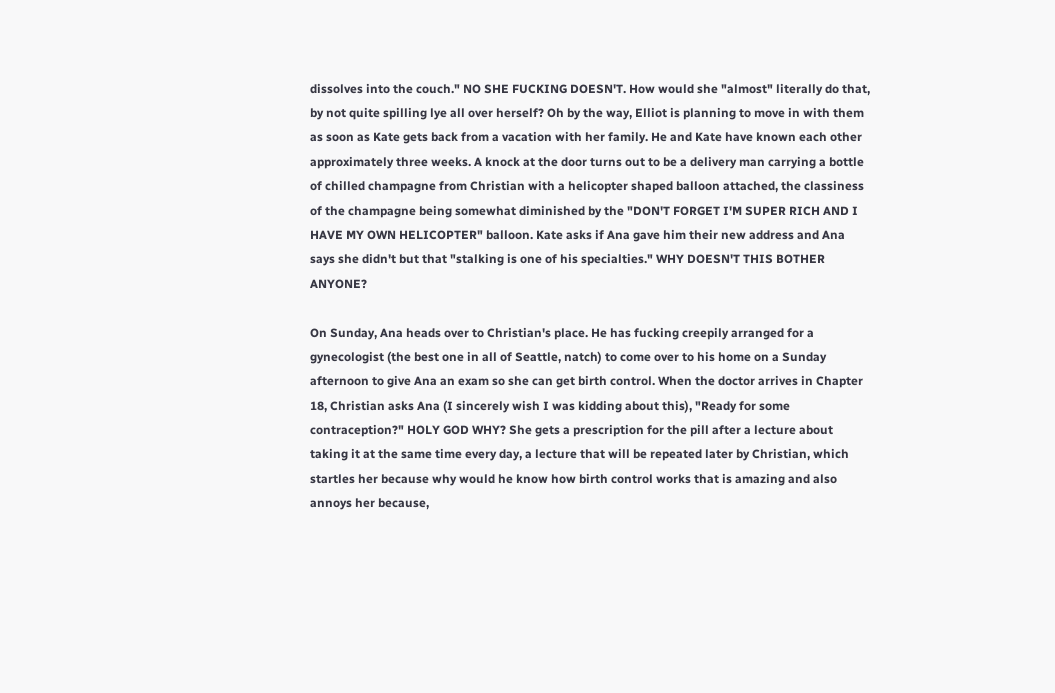dissolves into the couch." NO SHE FUCKING DOESN'T. How would she "almost" literally do that, by not quite spilling lye all over herself? Oh by the way, Elliot is planning to move in with them as soon as Kate gets back from a vacation with her family. He and Kate have known each other approximately three weeks. A knock at the door turns out to be a delivery man carrying a bottle of chilled champagne from Christian with a helicopter shaped balloon attached, the classiness of the champagne being somewhat diminished by the "DON'T FORGET I'M SUPER RICH AND I HAVE MY OWN HELICOPTER" balloon. Kate asks if Ana gave him their new address and Ana says she didn't but that "stalking is one of his specialties." WHY DOESN'T THIS BOTHER ANYONE?

On Sunday, Ana heads over to Christian's place. He has fucking creepily arranged for a gynecologist (the best one in all of Seattle, natch) to come over to his home on a Sunday afternoon to give Ana an exam so she can get birth control. When the doctor arrives in Chapter 18, Christian asks Ana (I sincerely wish I was kidding about this), "Ready for some contraception?" HOLY GOD WHY? She gets a prescription for the pill after a lecture about taking it at the same time every day, a lecture that will be repeated later by Christian, which startles her because why would he know how birth control works that is amazing and also annoys her because,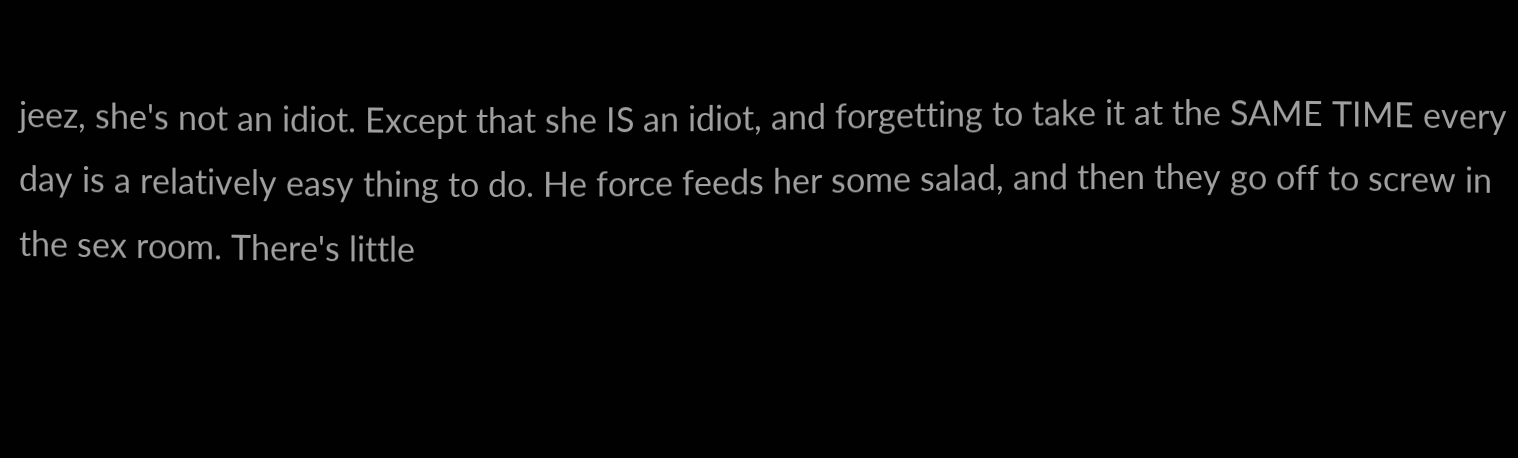jeez, she's not an idiot. Except that she IS an idiot, and forgetting to take it at the SAME TIME every day is a relatively easy thing to do. He force feeds her some salad, and then they go off to screw in the sex room. There's little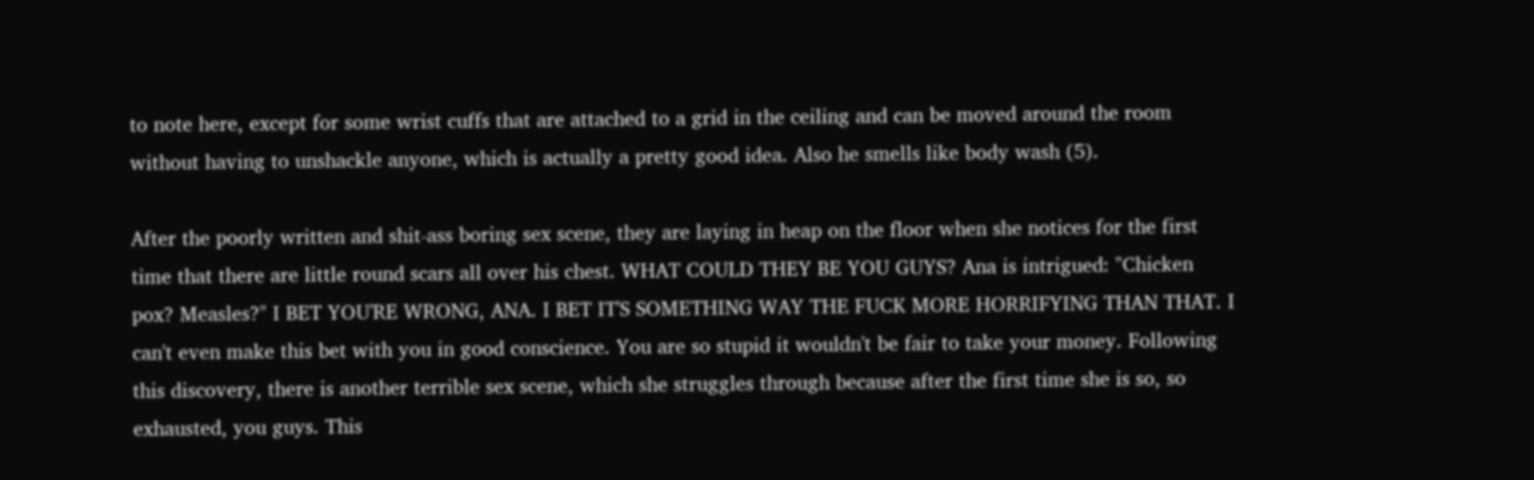to note here, except for some wrist cuffs that are attached to a grid in the ceiling and can be moved around the room without having to unshackle anyone, which is actually a pretty good idea. Also he smells like body wash (5).

After the poorly written and shit-ass boring sex scene, they are laying in heap on the floor when she notices for the first time that there are little round scars all over his chest. WHAT COULD THEY BE YOU GUYS? Ana is intrigued: "Chicken pox? Measles?" I BET YOU'RE WRONG, ANA. I BET IT'S SOMETHING WAY THE FUCK MORE HORRIFYING THAN THAT. I can't even make this bet with you in good conscience. You are so stupid it wouldn't be fair to take your money. Following this discovery, there is another terrible sex scene, which she struggles through because after the first time she is so, so exhausted, you guys. This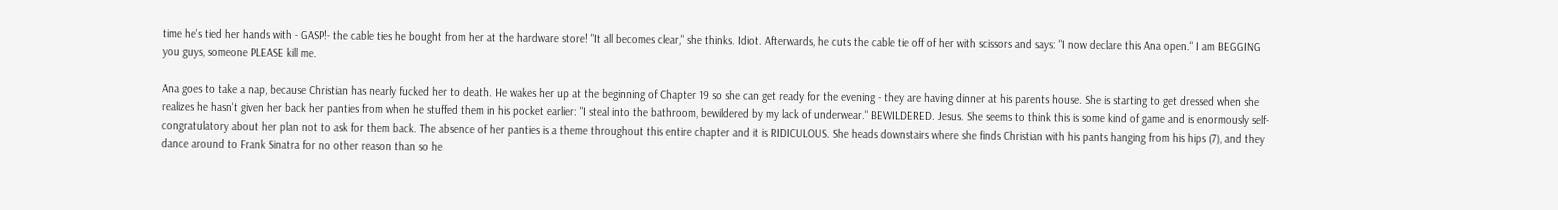time he's tied her hands with - GASP!- the cable ties he bought from her at the hardware store! "It all becomes clear," she thinks. Idiot. Afterwards, he cuts the cable tie off of her with scissors and says: "I now declare this Ana open." I am BEGGING you guys, someone PLEASE kill me.

Ana goes to take a nap, because Christian has nearly fucked her to death. He wakes her up at the beginning of Chapter 19 so she can get ready for the evening - they are having dinner at his parents house. She is starting to get dressed when she realizes he hasn't given her back her panties from when he stuffed them in his pocket earlier: "I steal into the bathroom, bewildered by my lack of underwear." BEWILDERED. Jesus. She seems to think this is some kind of game and is enormously self-congratulatory about her plan not to ask for them back. The absence of her panties is a theme throughout this entire chapter and it is RIDICULOUS. She heads downstairs where she finds Christian with his pants hanging from his hips (7), and they dance around to Frank Sinatra for no other reason than so he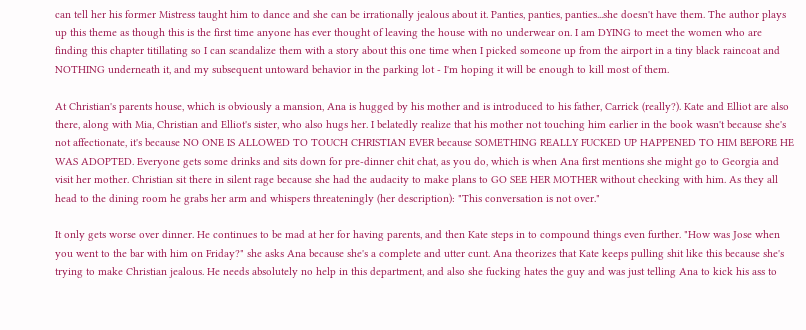can tell her his former Mistress taught him to dance and she can be irrationally jealous about it. Panties, panties, panties...she doesn't have them. The author plays up this theme as though this is the first time anyone has ever thought of leaving the house with no underwear on. I am DYING to meet the women who are finding this chapter titillating so I can scandalize them with a story about this one time when I picked someone up from the airport in a tiny black raincoat and NOTHING underneath it, and my subsequent untoward behavior in the parking lot - I'm hoping it will be enough to kill most of them.

At Christian's parents house, which is obviously a mansion, Ana is hugged by his mother and is introduced to his father, Carrick (really?). Kate and Elliot are also there, along with Mia, Christian and Elliot's sister, who also hugs her. I belatedly realize that his mother not touching him earlier in the book wasn't because she's not affectionate, it's because NO ONE IS ALLOWED TO TOUCH CHRISTIAN EVER because SOMETHING REALLY FUCKED UP HAPPENED TO HIM BEFORE HE WAS ADOPTED. Everyone gets some drinks and sits down for pre-dinner chit chat, as you do, which is when Ana first mentions she might go to Georgia and visit her mother. Christian sit there in silent rage because she had the audacity to make plans to GO SEE HER MOTHER without checking with him. As they all head to the dining room he grabs her arm and whispers threateningly (her description): "This conversation is not over."

It only gets worse over dinner. He continues to be mad at her for having parents, and then Kate steps in to compound things even further. "How was Jose when you went to the bar with him on Friday?" she asks Ana because she's a complete and utter cunt. Ana theorizes that Kate keeps pulling shit like this because she's trying to make Christian jealous. He needs absolutely no help in this department, and also she fucking hates the guy and was just telling Ana to kick his ass to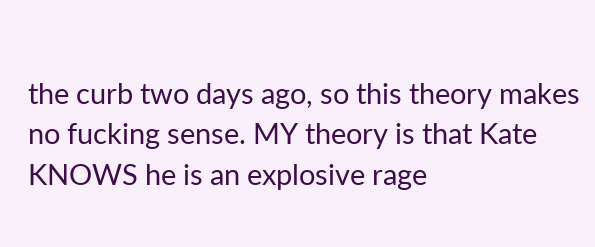the curb two days ago, so this theory makes no fucking sense. MY theory is that Kate KNOWS he is an explosive rage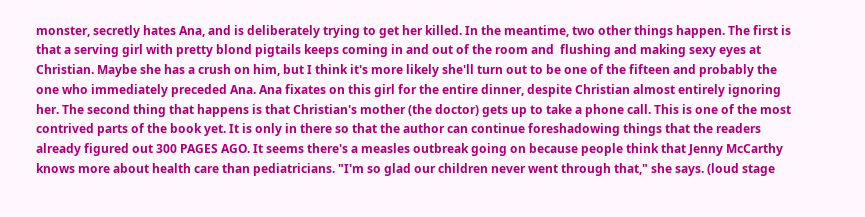monster, secretly hates Ana, and is deliberately trying to get her killed. In the meantime, two other things happen. The first is that a serving girl with pretty blond pigtails keeps coming in and out of the room and  flushing and making sexy eyes at Christian. Maybe she has a crush on him, but I think it's more likely she'll turn out to be one of the fifteen and probably the one who immediately preceded Ana. Ana fixates on this girl for the entire dinner, despite Christian almost entirely ignoring her. The second thing that happens is that Christian's mother (the doctor) gets up to take a phone call. This is one of the most contrived parts of the book yet. It is only in there so that the author can continue foreshadowing things that the readers already figured out 300 PAGES AGO. It seems there's a measles outbreak going on because people think that Jenny McCarthy knows more about health care than pediatricians. "I'm so glad our children never went through that," she says. (loud stage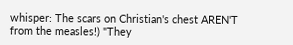whisper: The scars on Christian's chest AREN'T from the measles!) "They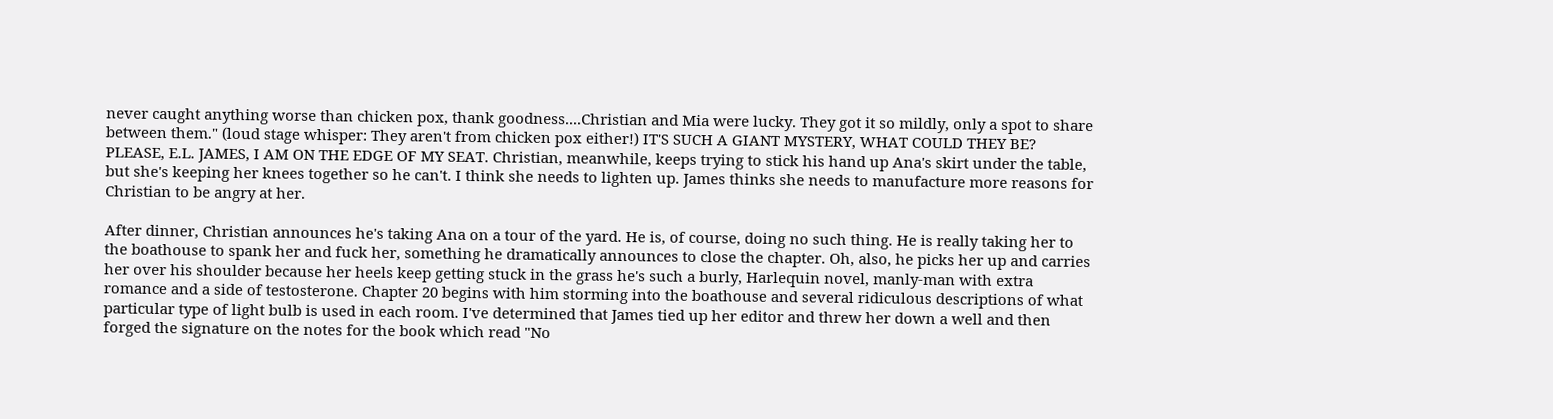never caught anything worse than chicken pox, thank goodness....Christian and Mia were lucky. They got it so mildly, only a spot to share between them." (loud stage whisper: They aren't from chicken pox either!) IT'S SUCH A GIANT MYSTERY, WHAT COULD THEY BE? PLEASE, E.L. JAMES, I AM ON THE EDGE OF MY SEAT. Christian, meanwhile, keeps trying to stick his hand up Ana's skirt under the table, but she's keeping her knees together so he can't. I think she needs to lighten up. James thinks she needs to manufacture more reasons for Christian to be angry at her.

After dinner, Christian announces he's taking Ana on a tour of the yard. He is, of course, doing no such thing. He is really taking her to the boathouse to spank her and fuck her, something he dramatically announces to close the chapter. Oh, also, he picks her up and carries her over his shoulder because her heels keep getting stuck in the grass he's such a burly, Harlequin novel, manly-man with extra romance and a side of testosterone. Chapter 20 begins with him storming into the boathouse and several ridiculous descriptions of what particular type of light bulb is used in each room. I've determined that James tied up her editor and threw her down a well and then forged the signature on the notes for the book which read "No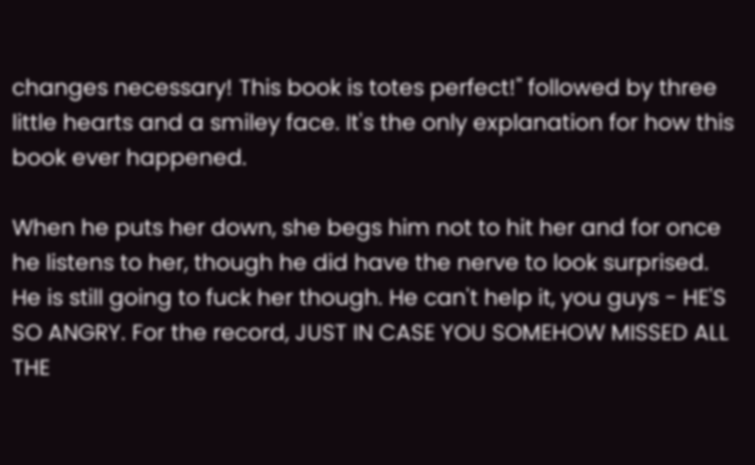changes necessary! This book is totes perfect!" followed by three little hearts and a smiley face. It's the only explanation for how this book ever happened.

When he puts her down, she begs him not to hit her and for once he listens to her, though he did have the nerve to look surprised. He is still going to fuck her though. He can't help it, you guys - HE'S SO ANGRY. For the record, JUST IN CASE YOU SOMEHOW MISSED ALL THE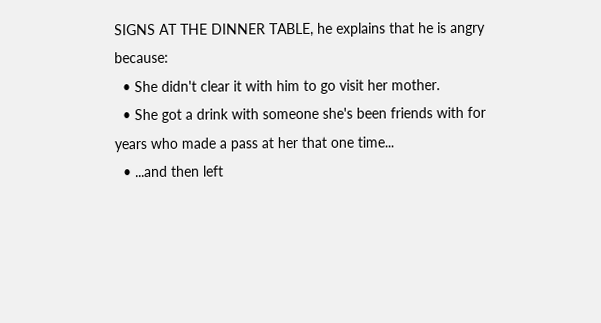SIGNS AT THE DINNER TABLE, he explains that he is angry because:
  • She didn't clear it with him to go visit her mother.
  • She got a drink with someone she's been friends with for years who made a pass at her that one time...
  • ...and then left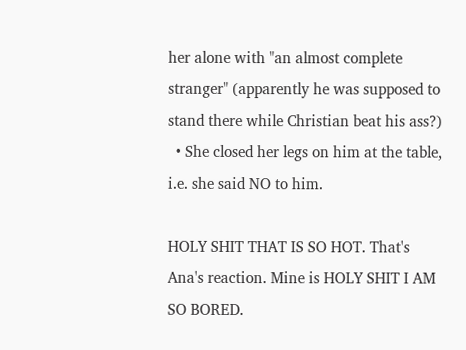her alone with "an almost complete stranger" (apparently he was supposed to stand there while Christian beat his ass?)
  • She closed her legs on him at the table, i.e. she said NO to him.

HOLY SHIT THAT IS SO HOT. That's Ana's reaction. Mine is HOLY SHIT I AM SO BORED.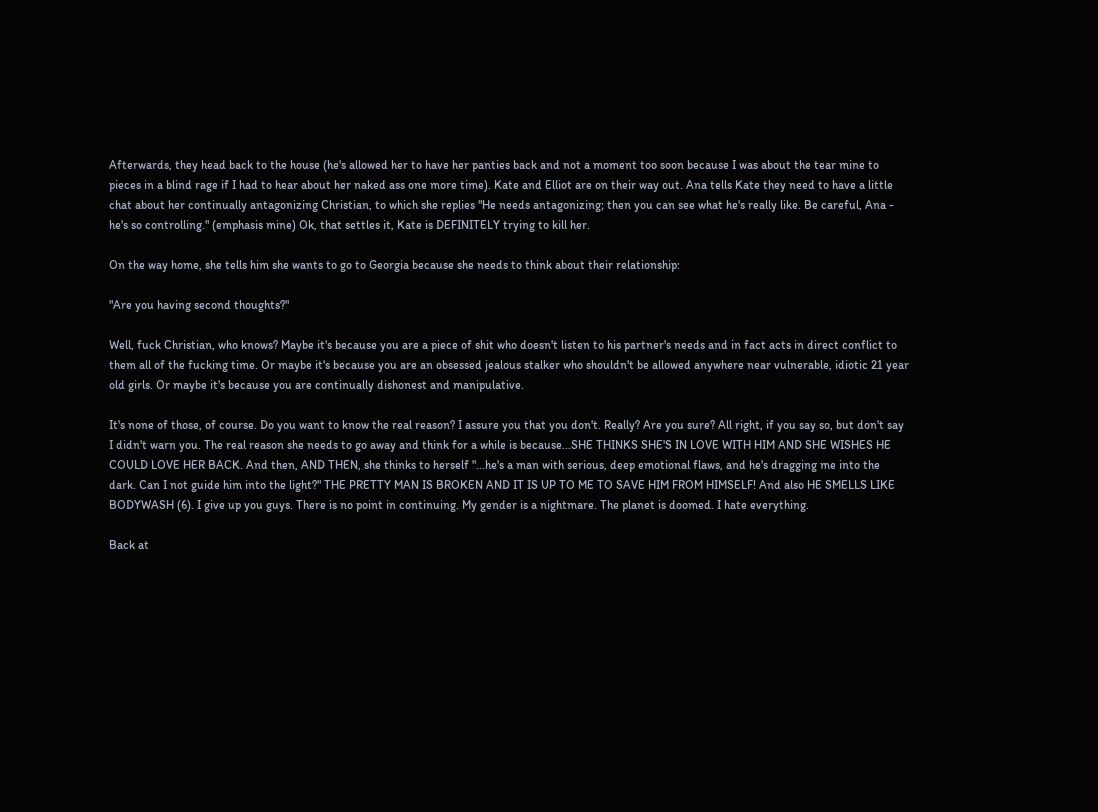Afterwards, they head back to the house (he's allowed her to have her panties back and not a moment too soon because I was about the tear mine to pieces in a blind rage if I had to hear about her naked ass one more time). Kate and Elliot are on their way out. Ana tells Kate they need to have a little chat about her continually antagonizing Christian, to which she replies "He needs antagonizing; then you can see what he's really like. Be careful, Ana - he's so controlling." (emphasis mine) Ok, that settles it, Kate is DEFINITELY trying to kill her.

On the way home, she tells him she wants to go to Georgia because she needs to think about their relationship:

"Are you having second thoughts?"

Well, fuck Christian, who knows? Maybe it's because you are a piece of shit who doesn't listen to his partner's needs and in fact acts in direct conflict to them all of the fucking time. Or maybe it's because you are an obsessed jealous stalker who shouldn't be allowed anywhere near vulnerable, idiotic 21 year old girls. Or maybe it's because you are continually dishonest and manipulative.

It's none of those, of course. Do you want to know the real reason? I assure you that you don't. Really? Are you sure? All right, if you say so, but don't say I didn't warn you. The real reason she needs to go away and think for a while is because...SHE THINKS SHE'S IN LOVE WITH HIM AND SHE WISHES HE COULD LOVE HER BACK. And then, AND THEN, she thinks to herself "...he's a man with serious, deep emotional flaws, and he's dragging me into the dark. Can I not guide him into the light?" THE PRETTY MAN IS BROKEN AND IT IS UP TO ME TO SAVE HIM FROM HIMSELF! And also HE SMELLS LIKE BODYWASH (6). I give up you guys. There is no point in continuing. My gender is a nightmare. The planet is doomed. I hate everything.

Back at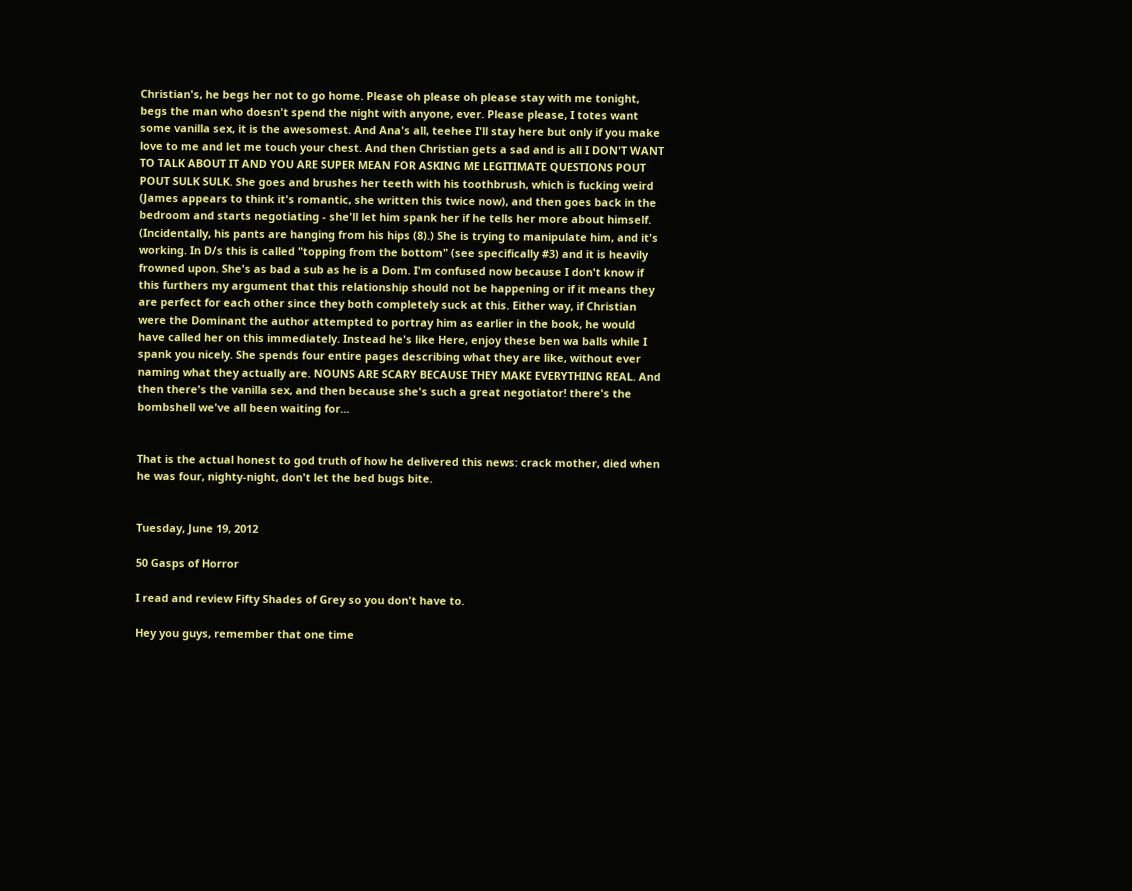Christian's, he begs her not to go home. Please oh please oh please stay with me tonight, begs the man who doesn't spend the night with anyone, ever. Please please, I totes want some vanilla sex, it is the awesomest. And Ana's all, teehee I'll stay here but only if you make love to me and let me touch your chest. And then Christian gets a sad and is all I DON'T WANT TO TALK ABOUT IT AND YOU ARE SUPER MEAN FOR ASKING ME LEGITIMATE QUESTIONS POUT POUT SULK SULK. She goes and brushes her teeth with his toothbrush, which is fucking weird (James appears to think it's romantic, she written this twice now), and then goes back in the bedroom and starts negotiating - she'll let him spank her if he tells her more about himself. (Incidentally, his pants are hanging from his hips (8).) She is trying to manipulate him, and it's working. In D/s this is called "topping from the bottom" (see specifically #3) and it is heavily frowned upon. She's as bad a sub as he is a Dom. I'm confused now because I don't know if this furthers my argument that this relationship should not be happening or if it means they are perfect for each other since they both completely suck at this. Either way, if Christian were the Dominant the author attempted to portray him as earlier in the book, he would have called her on this immediately. Instead he's like Here, enjoy these ben wa balls while I spank you nicely. She spends four entire pages describing what they are like, without ever naming what they actually are. NOUNS ARE SCARY BECAUSE THEY MAKE EVERYTHING REAL. And then there's the vanilla sex, and then because she's such a great negotiator! there's the bombshell we've all been waiting for...


That is the actual honest to god truth of how he delivered this news: crack mother, died when he was four, nighty-night, don't let the bed bugs bite.


Tuesday, June 19, 2012

50 Gasps of Horror

I read and review Fifty Shades of Grey so you don't have to.

Hey you guys, remember that one time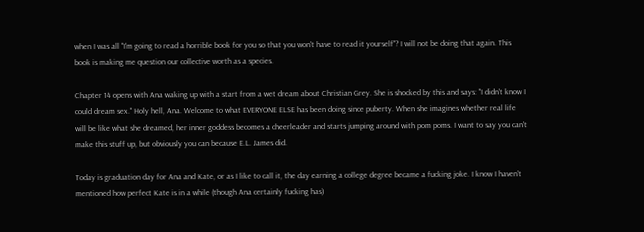when I was all "I'm going to read a horrible book for you so that you won't have to read it yourself"? I will not be doing that again. This book is making me question our collective worth as a species.

Chapter 14 opens with Ana waking up with a start from a wet dream about Christian Grey. She is shocked by this and says: "I didn't know I could dream sex." Holy hell, Ana. Welcome to what EVERYONE ELSE has been doing since puberty. When she imagines whether real life will be like what she dreamed, her inner goddess becomes a cheerleader and starts jumping around with pom poms. I want to say you can't make this stuff up, but obviously you can because E.L. James did.

Today is graduation day for Ana and Kate, or as I like to call it, the day earning a college degree became a fucking joke. I know I haven't mentioned how perfect Kate is in a while (though Ana certainly fucking has)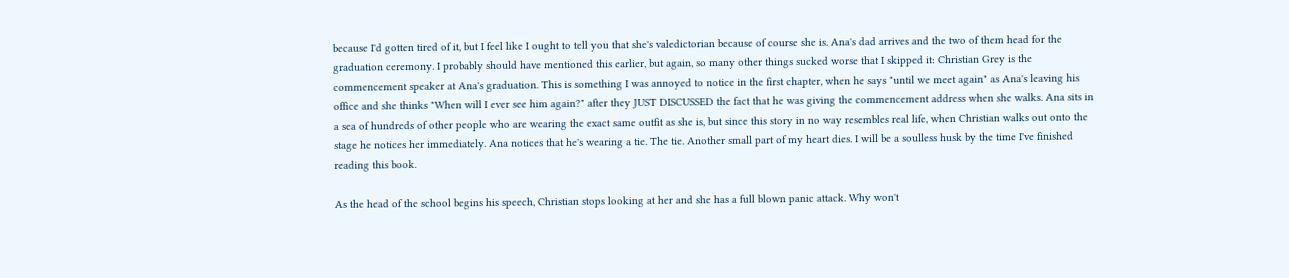because I'd gotten tired of it, but I feel like I ought to tell you that she's valedictorian because of course she is. Ana's dad arrives and the two of them head for the graduation ceremony. I probably should have mentioned this earlier, but again, so many other things sucked worse that I skipped it: Christian Grey is the commencement speaker at Ana's graduation. This is something I was annoyed to notice in the first chapter, when he says "until we meet again" as Ana's leaving his office and she thinks "When will I ever see him again?" after they JUST DISCUSSED the fact that he was giving the commencement address when she walks. Ana sits in a sea of hundreds of other people who are wearing the exact same outfit as she is, but since this story in no way resembles real life, when Christian walks out onto the stage he notices her immediately. Ana notices that he's wearing a tie. The tie. Another small part of my heart dies. I will be a soulless husk by the time I've finished reading this book.

As the head of the school begins his speech, Christian stops looking at her and she has a full blown panic attack. Why won't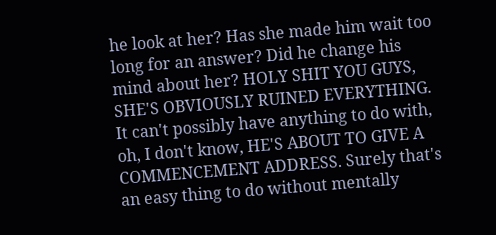he look at her? Has she made him wait too long for an answer? Did he change his mind about her? HOLY SHIT YOU GUYS, SHE'S OBVIOUSLY RUINED EVERYTHING. It can't possibly have anything to do with, oh, I don't know, HE'S ABOUT TO GIVE A COMMENCEMENT ADDRESS. Surely that's an easy thing to do without mentally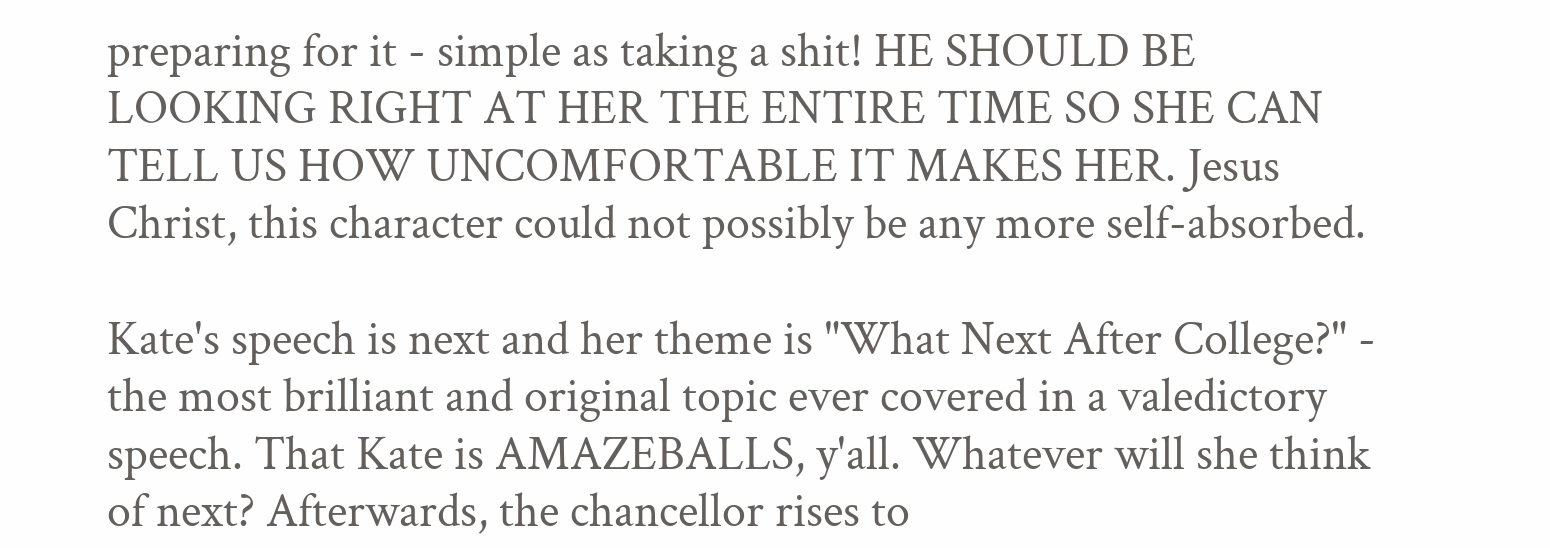preparing for it - simple as taking a shit! HE SHOULD BE LOOKING RIGHT AT HER THE ENTIRE TIME SO SHE CAN TELL US HOW UNCOMFORTABLE IT MAKES HER. Jesus Christ, this character could not possibly be any more self-absorbed.

Kate's speech is next and her theme is "What Next After College?" - the most brilliant and original topic ever covered in a valedictory speech. That Kate is AMAZEBALLS, y'all. Whatever will she think of next? Afterwards, the chancellor rises to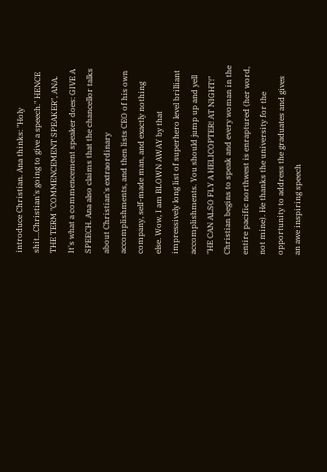introduce Christian. Ana thinks: "Holy shit...Christian's going to give a speech." HENCE THE TERM "COMMENCEMENT SPEAKER", ANA. It's what a commencement speaker does: GIVE A SPEECH. Ana also claims that the chancellor talks about Christian's extraordinary accomplishments, and then lists CEO of his own company, self-made man, and exactly nothing else. Wow, I am BLOWN AWAY by that impressively long list of superhero level brilliant accomplishments. You should jump up and yell "HE CAN ALSO FLY A HELICOPTER! AT NIGHT!" Christian begins to speak and every woman in the entire pacific northwest is enraptured (her word, not mine). He thanks the university for the opportunity to address the graduates and gives an awe inspiring speech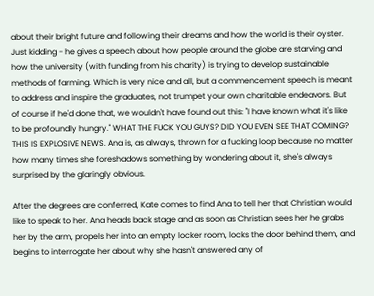about their bright future and following their dreams and how the world is their oyster. Just kidding - he gives a speech about how people around the globe are starving and how the university (with funding from his charity) is trying to develop sustainable methods of farming. Which is very nice and all, but a commencement speech is meant to address and inspire the graduates, not trumpet your own charitable endeavors. But of course if he'd done that, we wouldn't have found out this: "I have known what it's like to be profoundly hungry." WHAT THE FUCK YOU GUYS? DID YOU EVEN SEE THAT COMING? THIS IS EXPLOSIVE NEWS. Ana is, as always, thrown for a fucking loop because no matter how many times she foreshadows something by wondering about it, she's always surprised by the glaringly obvious.

After the degrees are conferred, Kate comes to find Ana to tell her that Christian would like to speak to her. Ana heads back stage and as soon as Christian sees her he grabs her by the arm, propels her into an empty locker room, locks the door behind them, and begins to interrogate her about why she hasn't answered any of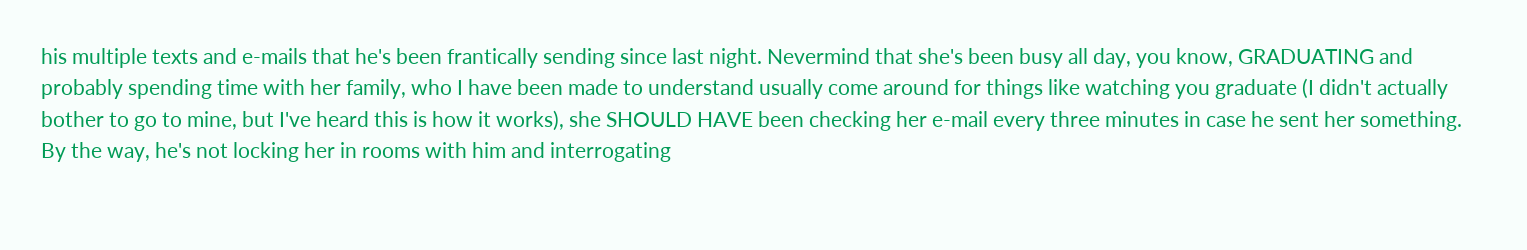his multiple texts and e-mails that he's been frantically sending since last night. Nevermind that she's been busy all day, you know, GRADUATING and probably spending time with her family, who I have been made to understand usually come around for things like watching you graduate (I didn't actually bother to go to mine, but I've heard this is how it works), she SHOULD HAVE been checking her e-mail every three minutes in case he sent her something. By the way, he's not locking her in rooms with him and interrogating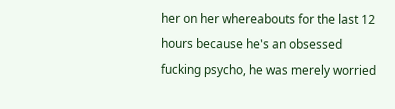her on her whereabouts for the last 12 hours because he's an obsessed fucking psycho, he was merely worried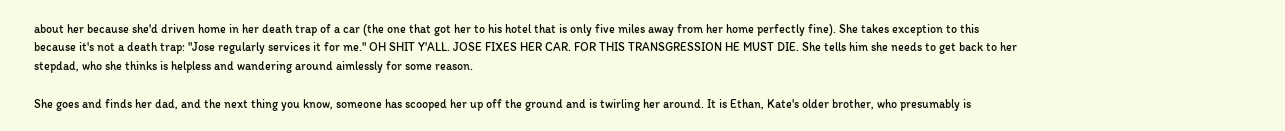about her because she'd driven home in her death trap of a car (the one that got her to his hotel that is only five miles away from her home perfectly fine). She takes exception to this because it's not a death trap: "Jose regularly services it for me." OH SHIT Y'ALL. JOSE FIXES HER CAR. FOR THIS TRANSGRESSION HE MUST DIE. She tells him she needs to get back to her stepdad, who she thinks is helpless and wandering around aimlessly for some reason.

She goes and finds her dad, and the next thing you know, someone has scooped her up off the ground and is twirling her around. It is Ethan, Kate's older brother, who presumably is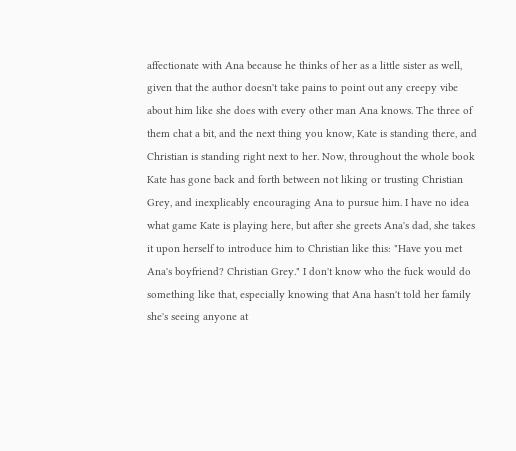affectionate with Ana because he thinks of her as a little sister as well, given that the author doesn't take pains to point out any creepy vibe about him like she does with every other man Ana knows. The three of them chat a bit, and the next thing you know, Kate is standing there, and Christian is standing right next to her. Now, throughout the whole book Kate has gone back and forth between not liking or trusting Christian Grey, and inexplicably encouraging Ana to pursue him. I have no idea what game Kate is playing here, but after she greets Ana's dad, she takes it upon herself to introduce him to Christian like this: "Have you met Ana's boyfriend? Christian Grey." I don't know who the fuck would do something like that, especially knowing that Ana hasn't told her family she's seeing anyone at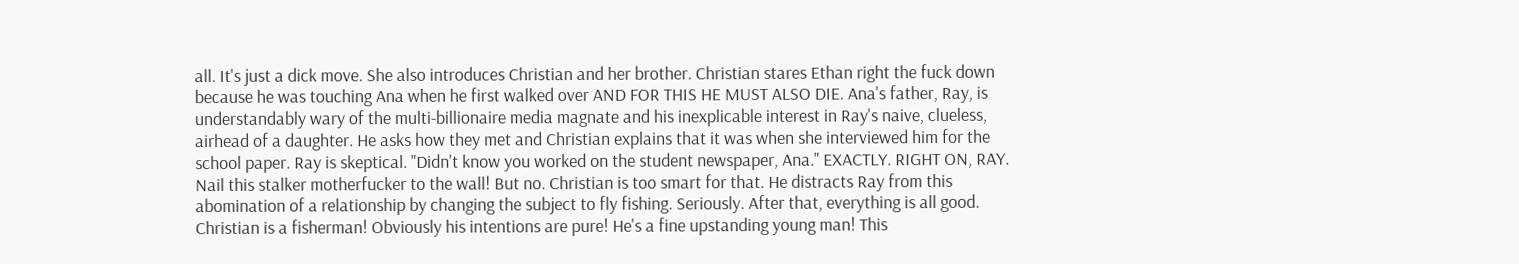all. It's just a dick move. She also introduces Christian and her brother. Christian stares Ethan right the fuck down because he was touching Ana when he first walked over AND FOR THIS HE MUST ALSO DIE. Ana's father, Ray, is understandably wary of the multi-billionaire media magnate and his inexplicable interest in Ray's naive, clueless, airhead of a daughter. He asks how they met and Christian explains that it was when she interviewed him for the school paper. Ray is skeptical. "Didn't know you worked on the student newspaper, Ana." EXACTLY. RIGHT ON, RAY. Nail this stalker motherfucker to the wall! But no. Christian is too smart for that. He distracts Ray from this abomination of a relationship by changing the subject to fly fishing. Seriously. After that, everything is all good. Christian is a fisherman! Obviously his intentions are pure! He's a fine upstanding young man! This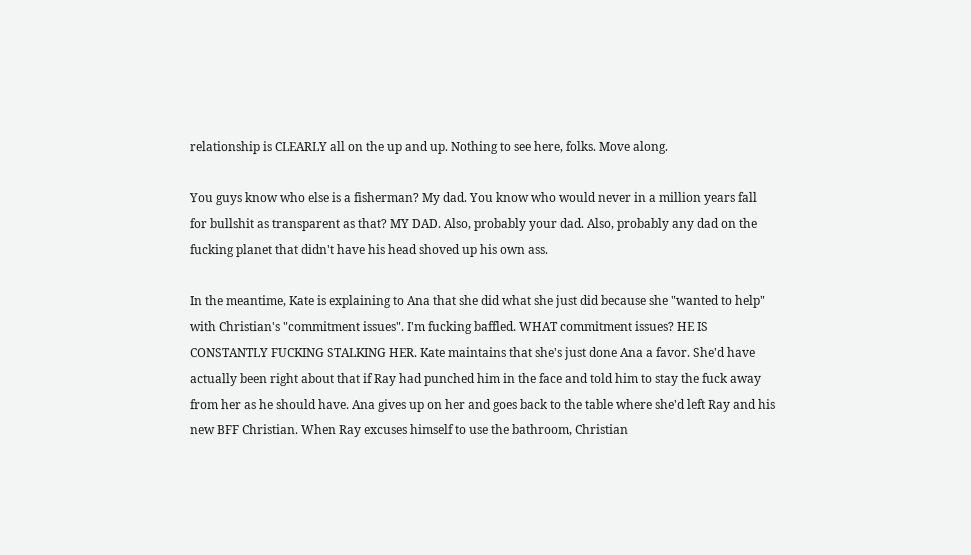relationship is CLEARLY all on the up and up. Nothing to see here, folks. Move along.

You guys know who else is a fisherman? My dad. You know who would never in a million years fall for bullshit as transparent as that? MY DAD. Also, probably your dad. Also, probably any dad on the fucking planet that didn't have his head shoved up his own ass.

In the meantime, Kate is explaining to Ana that she did what she just did because she "wanted to help" with Christian's "commitment issues". I'm fucking baffled. WHAT commitment issues? HE IS CONSTANTLY FUCKING STALKING HER. Kate maintains that she's just done Ana a favor. She'd have actually been right about that if Ray had punched him in the face and told him to stay the fuck away from her as he should have. Ana gives up on her and goes back to the table where she'd left Ray and his new BFF Christian. When Ray excuses himself to use the bathroom, Christian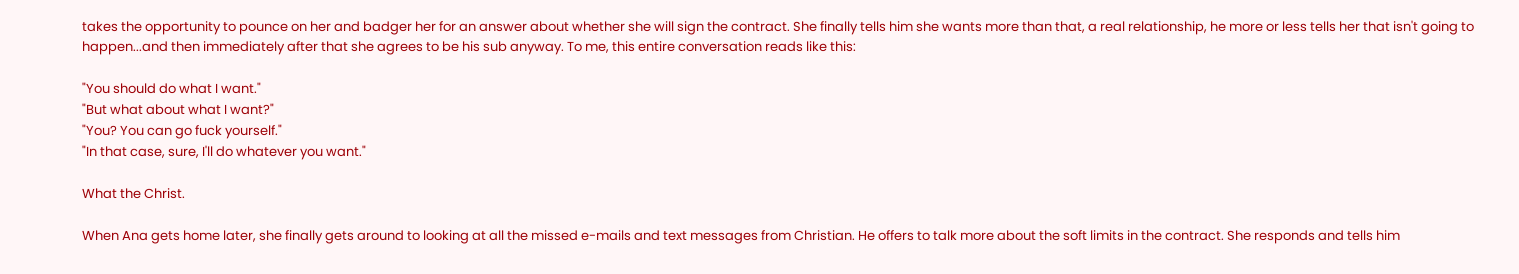takes the opportunity to pounce on her and badger her for an answer about whether she will sign the contract. She finally tells him she wants more than that, a real relationship, he more or less tells her that isn't going to happen...and then immediately after that she agrees to be his sub anyway. To me, this entire conversation reads like this:

"You should do what I want."
"But what about what I want?"
"You? You can go fuck yourself."
"In that case, sure, I'll do whatever you want."

What the Christ.

When Ana gets home later, she finally gets around to looking at all the missed e-mails and text messages from Christian. He offers to talk more about the soft limits in the contract. She responds and tells him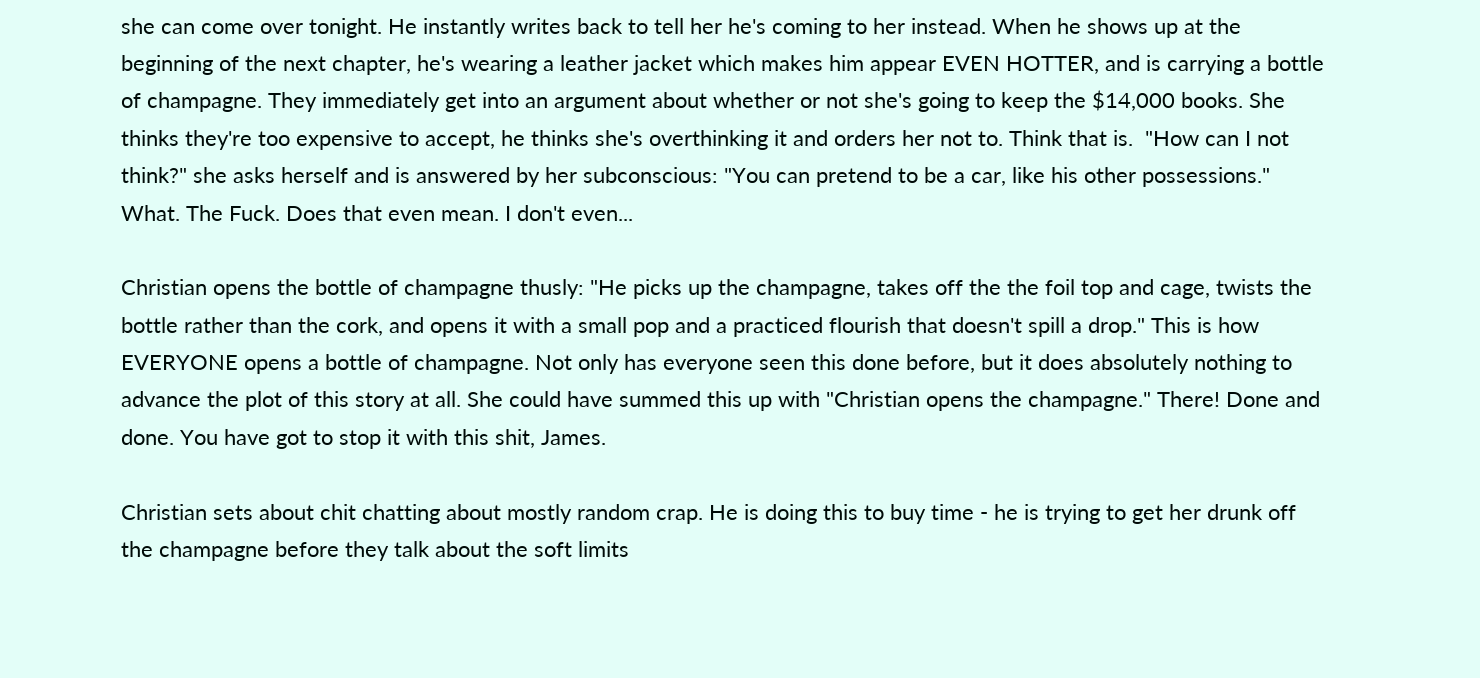she can come over tonight. He instantly writes back to tell her he's coming to her instead. When he shows up at the beginning of the next chapter, he's wearing a leather jacket which makes him appear EVEN HOTTER, and is carrying a bottle of champagne. They immediately get into an argument about whether or not she's going to keep the $14,000 books. She thinks they're too expensive to accept, he thinks she's overthinking it and orders her not to. Think that is.  "How can I not think?" she asks herself and is answered by her subconscious: "You can pretend to be a car, like his other possessions." What. The Fuck. Does that even mean. I don't even...

Christian opens the bottle of champagne thusly: "He picks up the champagne, takes off the the foil top and cage, twists the bottle rather than the cork, and opens it with a small pop and a practiced flourish that doesn't spill a drop." This is how EVERYONE opens a bottle of champagne. Not only has everyone seen this done before, but it does absolutely nothing to advance the plot of this story at all. She could have summed this up with "Christian opens the champagne." There! Done and done. You have got to stop it with this shit, James.

Christian sets about chit chatting about mostly random crap. He is doing this to buy time - he is trying to get her drunk off the champagne before they talk about the soft limits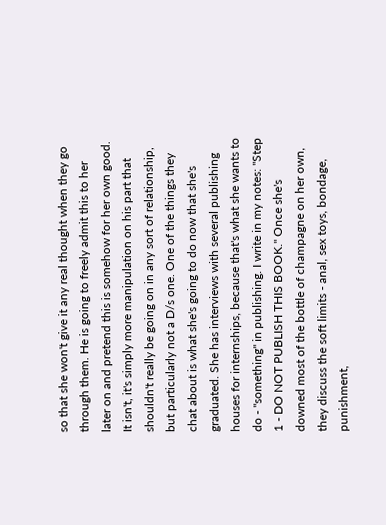so that she won't give it any real thought when they go through them. He is going to freely admit this to her later on and pretend this is somehow for her own good. It isn't, it's simply more manipulation on his part that shouldn't really be going on in any sort of relationship, but particularly not a D/s one. One of the things they chat about is what she's going to do now that she's graduated. She has interviews with several publishing houses for internships, because that's what she wants to do - "something" in publishing. I write in my notes: "Step 1 - DO NOT PUBLISH THIS BOOK." Once she's downed most of the bottle of champagne on her own, they discuss the soft limits - anal, sex toys, bondage, punishment,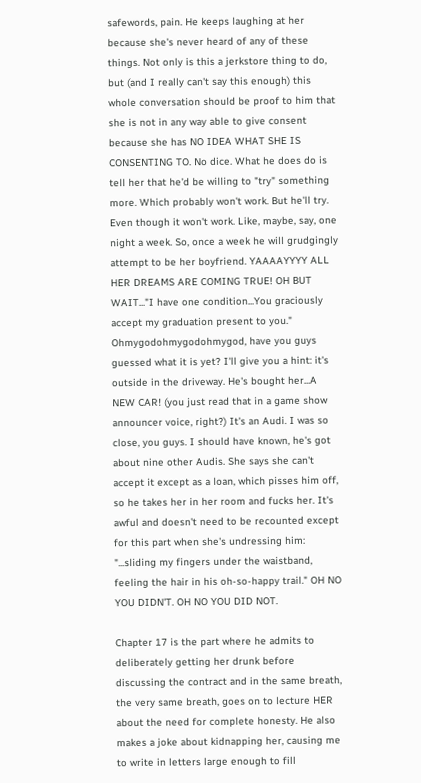safewords, pain. He keeps laughing at her because she's never heard of any of these things. Not only is this a jerkstore thing to do, but (and I really can't say this enough) this whole conversation should be proof to him that she is not in any way able to give consent because she has NO IDEA WHAT SHE IS CONSENTING TO. No dice. What he does do is tell her that he'd be willing to "try" something more. Which probably won't work. But he'll try. Even though it won't work. Like, maybe, say, one night a week. So, once a week he will grudgingly attempt to be her boyfriend. YAAAAYYYY ALL HER DREAMS ARE COMING TRUE! OH BUT WAIT..."I have one condition...You graciously accept my graduation present to you." Ohmygodohmygodohmygod, have you guys guessed what it is yet? I'll give you a hint: it's outside in the driveway. He's bought her...A NEW CAR! (you just read that in a game show announcer voice, right?) It's an Audi. I was so close, you guys. I should have known, he's got about nine other Audis. She says she can't accept it except as a loan, which pisses him off, so he takes her in her room and fucks her. It's awful and doesn't need to be recounted except for this part when she's undressing him: "...sliding my fingers under the waistband, feeling the hair in his oh-so-happy trail." OH NO YOU DIDN'T. OH NO YOU DID NOT.

Chapter 17 is the part where he admits to deliberately getting her drunk before discussing the contract and in the same breath, the very same breath, goes on to lecture HER about the need for complete honesty. He also makes a joke about kidnapping her, causing me to write in letters large enough to fill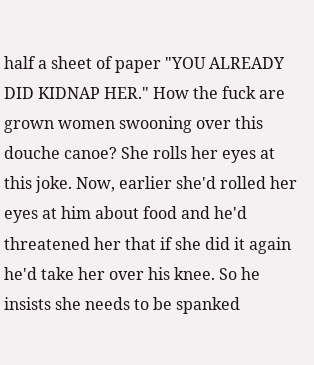half a sheet of paper "YOU ALREADY DID KIDNAP HER." How the fuck are grown women swooning over this douche canoe? She rolls her eyes at this joke. Now, earlier she'd rolled her eyes at him about food and he'd threatened her that if she did it again he'd take her over his knee. So he insists she needs to be spanked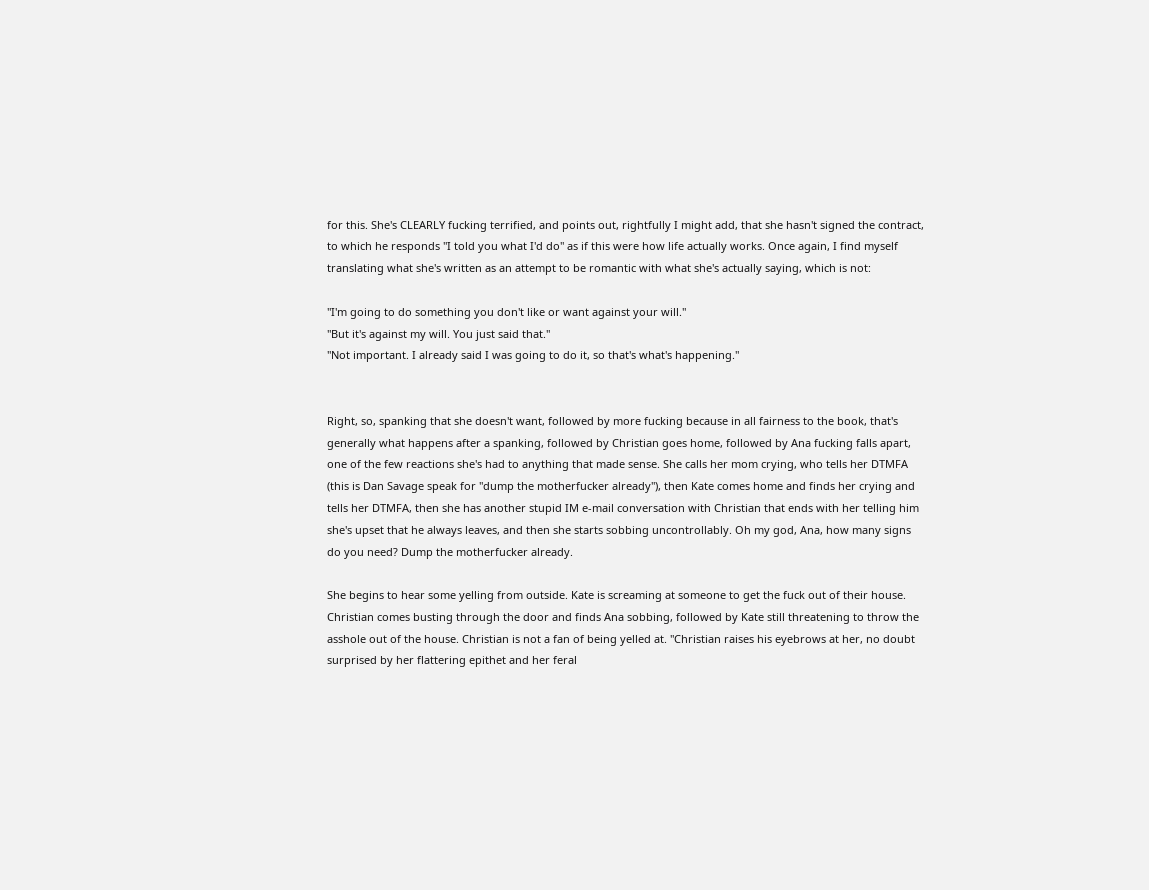for this. She's CLEARLY fucking terrified, and points out, rightfully I might add, that she hasn't signed the contract, to which he responds "I told you what I'd do" as if this were how life actually works. Once again, I find myself translating what she's written as an attempt to be romantic with what she's actually saying, which is not:

"I'm going to do something you don't like or want against your will."
"But it's against my will. You just said that."
"Not important. I already said I was going to do it, so that's what's happening."


Right, so, spanking that she doesn't want, followed by more fucking because in all fairness to the book, that's generally what happens after a spanking, followed by Christian goes home, followed by Ana fucking falls apart, one of the few reactions she's had to anything that made sense. She calls her mom crying, who tells her DTMFA (this is Dan Savage speak for "dump the motherfucker already"), then Kate comes home and finds her crying and tells her DTMFA, then she has another stupid IM e-mail conversation with Christian that ends with her telling him she's upset that he always leaves, and then she starts sobbing uncontrollably. Oh my god, Ana, how many signs do you need? Dump the motherfucker already.

She begins to hear some yelling from outside. Kate is screaming at someone to get the fuck out of their house. Christian comes busting through the door and finds Ana sobbing, followed by Kate still threatening to throw the asshole out of the house. Christian is not a fan of being yelled at. "Christian raises his eyebrows at her, no doubt surprised by her flattering epithet and her feral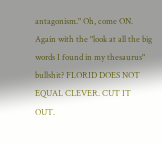antagonism." Oh, come ON. Again with the "look at all the big words I found in my thesaurus" bullshit? FLORID DOES NOT EQUAL CLEVER. CUT IT OUT.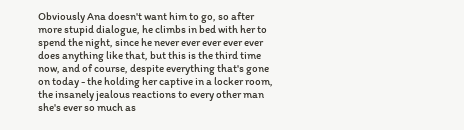Obviously Ana doesn't want him to go, so after more stupid dialogue, he climbs in bed with her to spend the night, since he never ever ever ever ever does anything like that, but this is the third time now, and of course, despite everything that's gone on today - the holding her captive in a locker room, the insanely jealous reactions to every other man she's ever so much as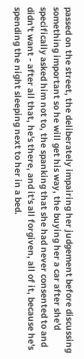passed on the street, the deliberately impairing her judgement before discussing something important so he will get his way, the buying her a car after she'd specifically asked him not to, the spanking that she had never consented to and didn't want - after all that, he's there, and it's all forgiven, all of it, because he's spending the night sleeping next to her in a bed.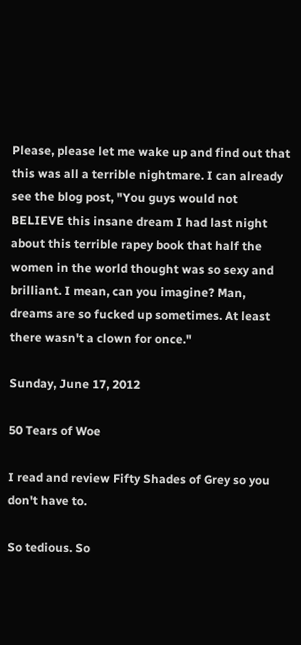Please, please let me wake up and find out that this was all a terrible nightmare. I can already see the blog post, "You guys would not BELIEVE this insane dream I had last night about this terrible rapey book that half the women in the world thought was so sexy and brilliant. I mean, can you imagine? Man, dreams are so fucked up sometimes. At least there wasn't a clown for once."

Sunday, June 17, 2012

50 Tears of Woe

I read and review Fifty Shades of Grey so you don't have to.

So tedious. So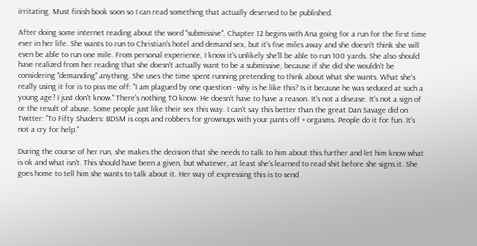irritating. Must finish book soon so I can read something that actually deserved to be published.

After doing some internet reading about the word "submissive", Chapter 12 begins with Ana going for a run for the first time ever in her life. She wants to run to Christian's hotel and demand sex, but it's five miles away and she doesn't think she will even be able to run one mile. From personal experience, I know it's unlikely she'll be able to run 100 yards. She also should have realized from her reading that she doesn't actually want to be a submissive, because if she did she wouldn't be considering "demanding" anything. She uses the time spent running pretending to think about what she wants. What she's really using it for is to piss me off: "I am plagued by one question - why is he like this? Is it because he was seduced at such a young age? I just don't know." There's nothing TO know. He doesn't have to have a reason. It's not a disease. It's not a sign of or the result of abuse. Some people just like their sex this way. I can't say this better than the great Dan Savage did on Twitter: "To Fifty Shaders: BDSM is cops and robbers for grownups with your pants off + orgasms. People do it for fun. It's not a cry for help."

During the course of her run, she makes the decision that she needs to talk to him about this further and let him know what is ok and what isn't. This should have been a given, but whatever, at least she's learned to read shit before she signs it. She goes home to tell him she wants to talk about it. Her way of expressing this is to send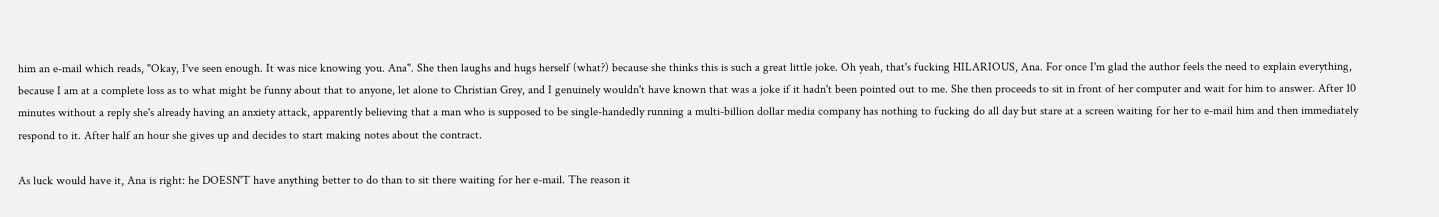him an e-mail which reads, "Okay, I've seen enough. It was nice knowing you. Ana". She then laughs and hugs herself (what?) because she thinks this is such a great little joke. Oh yeah, that's fucking HILARIOUS, Ana. For once I'm glad the author feels the need to explain everything, because I am at a complete loss as to what might be funny about that to anyone, let alone to Christian Grey, and I genuinely wouldn't have known that was a joke if it hadn't been pointed out to me. She then proceeds to sit in front of her computer and wait for him to answer. After 10 minutes without a reply she's already having an anxiety attack, apparently believing that a man who is supposed to be single-handedly running a multi-billion dollar media company has nothing to fucking do all day but stare at a screen waiting for her to e-mail him and then immediately respond to it. After half an hour she gives up and decides to start making notes about the contract.

As luck would have it, Ana is right: he DOESN'T have anything better to do than to sit there waiting for her e-mail. The reason it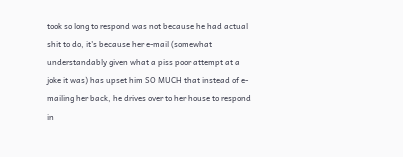took so long to respond was not because he had actual shit to do, it's because her e-mail (somewhat understandably given what a piss poor attempt at a joke it was) has upset him SO MUCH that instead of e-mailing her back, he drives over to her house to respond in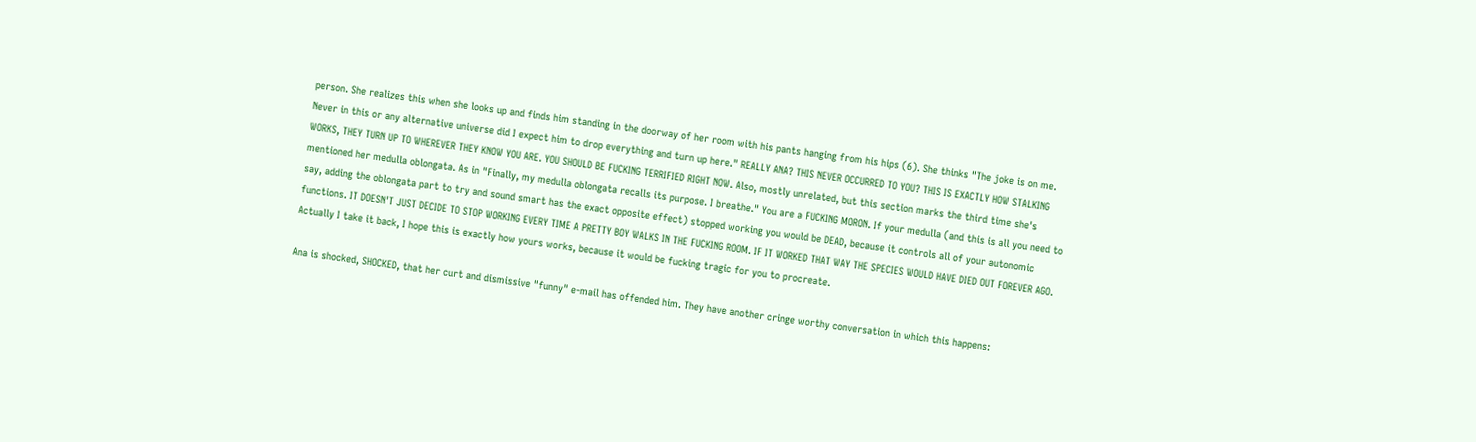person. She realizes this when she looks up and finds him standing in the doorway of her room with his pants hanging from his hips (6). She thinks "The joke is on me. Never in this or any alternative universe did I expect him to drop everything and turn up here." REALLY ANA? THIS NEVER OCCURRED TO YOU? THIS IS EXACTLY HOW STALKING WORKS, THEY TURN UP TO WHEREVER THEY KNOW YOU ARE. YOU SHOULD BE FUCKING TERRIFIED RIGHT NOW. Also, mostly unrelated, but this section marks the third time she's mentioned her medulla oblongata. As in "Finally, my medulla oblongata recalls its purpose. I breathe." You are a FUCKING MORON. If your medulla (and this is all you need to say, adding the oblongata part to try and sound smart has the exact opposite effect) stopped working you would be DEAD, because it controls all of your autonomic functions. IT DOESN'T JUST DECIDE TO STOP WORKING EVERY TIME A PRETTY BOY WALKS IN THE FUCKING ROOM. IF IT WORKED THAT WAY THE SPECIES WOULD HAVE DIED OUT FOREVER AGO. Actually I take it back, I hope this is exactly how yours works, because it would be fucking tragic for you to procreate.

Ana is shocked, SHOCKED, that her curt and dismissive "funny" e-mail has offended him. They have another cringe worthy conversation in which this happens: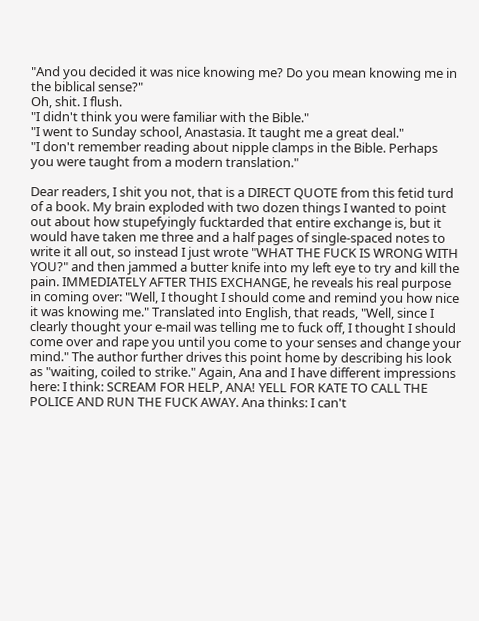"And you decided it was nice knowing me? Do you mean knowing me in the biblical sense?"
Oh, shit. I flush.
"I didn't think you were familiar with the Bible."
"I went to Sunday school, Anastasia. It taught me a great deal."
"I don't remember reading about nipple clamps in the Bible. Perhaps you were taught from a modern translation."

Dear readers, I shit you not, that is a DIRECT QUOTE from this fetid turd of a book. My brain exploded with two dozen things I wanted to point out about how stupefyingly fucktarded that entire exchange is, but it would have taken me three and a half pages of single-spaced notes to write it all out, so instead I just wrote "WHAT THE FUCK IS WRONG WITH YOU?" and then jammed a butter knife into my left eye to try and kill the pain. IMMEDIATELY AFTER THIS EXCHANGE, he reveals his real purpose in coming over: "Well, I thought I should come and remind you how nice it was knowing me." Translated into English, that reads, "Well, since I clearly thought your e-mail was telling me to fuck off, I thought I should come over and rape you until you come to your senses and change your mind." The author further drives this point home by describing his look as "waiting, coiled to strike." Again, Ana and I have different impressions here: I think: SCREAM FOR HELP, ANA! YELL FOR KATE TO CALL THE POLICE AND RUN THE FUCK AWAY. Ana thinks: I can't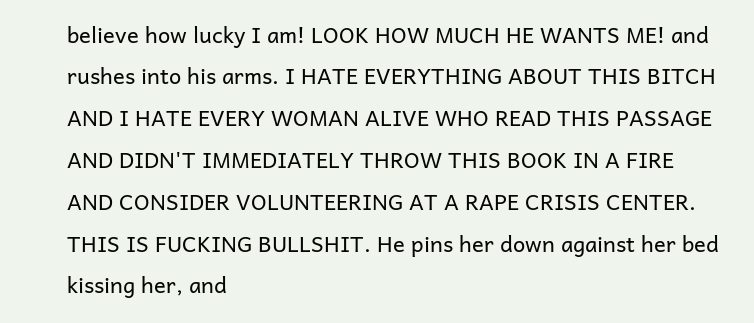believe how lucky I am! LOOK HOW MUCH HE WANTS ME! and rushes into his arms. I HATE EVERYTHING ABOUT THIS BITCH AND I HATE EVERY WOMAN ALIVE WHO READ THIS PASSAGE AND DIDN'T IMMEDIATELY THROW THIS BOOK IN A FIRE AND CONSIDER VOLUNTEERING AT A RAPE CRISIS CENTER. THIS IS FUCKING BULLSHIT. He pins her down against her bed kissing her, and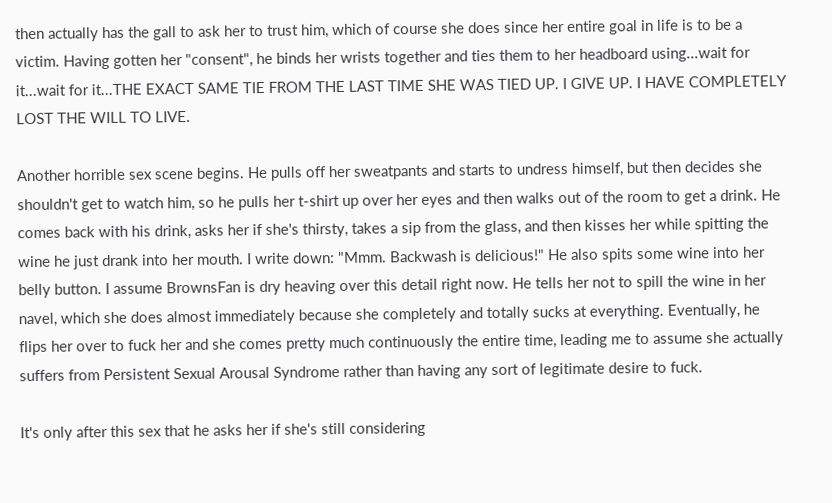then actually has the gall to ask her to trust him, which of course she does since her entire goal in life is to be a victim. Having gotten her "consent", he binds her wrists together and ties them to her headboard using...wait for it...wait for it...THE EXACT SAME TIE FROM THE LAST TIME SHE WAS TIED UP. I GIVE UP. I HAVE COMPLETELY LOST THE WILL TO LIVE.

Another horrible sex scene begins. He pulls off her sweatpants and starts to undress himself, but then decides she shouldn't get to watch him, so he pulls her t-shirt up over her eyes and then walks out of the room to get a drink. He comes back with his drink, asks her if she's thirsty, takes a sip from the glass, and then kisses her while spitting the wine he just drank into her mouth. I write down: "Mmm. Backwash is delicious!" He also spits some wine into her belly button. I assume BrownsFan is dry heaving over this detail right now. He tells her not to spill the wine in her navel, which she does almost immediately because she completely and totally sucks at everything. Eventually, he flips her over to fuck her and she comes pretty much continuously the entire time, leading me to assume she actually suffers from Persistent Sexual Arousal Syndrome rather than having any sort of legitimate desire to fuck.

It's only after this sex that he asks her if she's still considering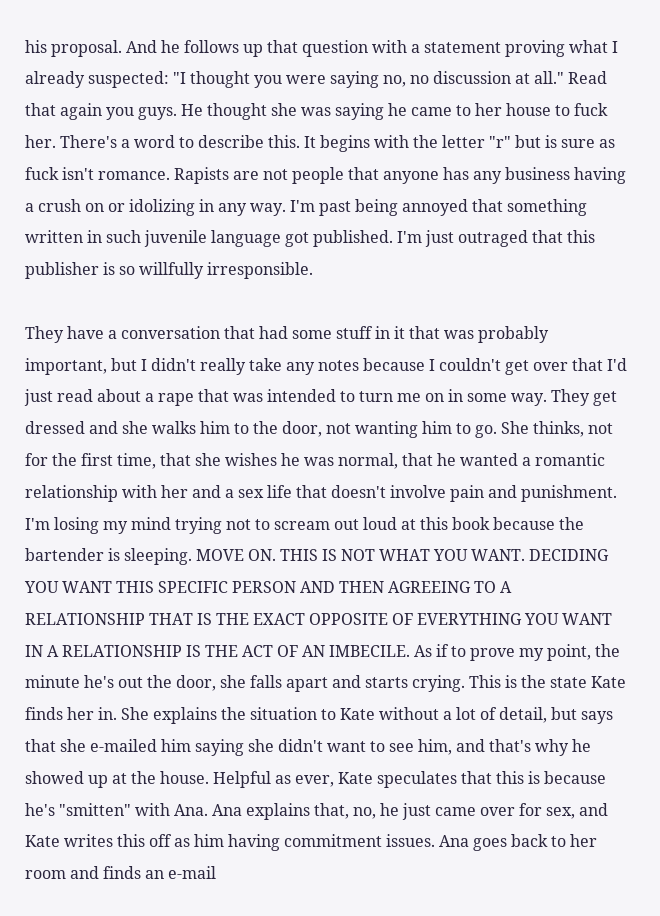his proposal. And he follows up that question with a statement proving what I already suspected: "I thought you were saying no, no discussion at all." Read that again you guys. He thought she was saying he came to her house to fuck her. There's a word to describe this. It begins with the letter "r" but is sure as fuck isn't romance. Rapists are not people that anyone has any business having a crush on or idolizing in any way. I'm past being annoyed that something written in such juvenile language got published. I'm just outraged that this publisher is so willfully irresponsible.

They have a conversation that had some stuff in it that was probably important, but I didn't really take any notes because I couldn't get over that I'd just read about a rape that was intended to turn me on in some way. They get dressed and she walks him to the door, not wanting him to go. She thinks, not for the first time, that she wishes he was normal, that he wanted a romantic relationship with her and a sex life that doesn't involve pain and punishment. I'm losing my mind trying not to scream out loud at this book because the bartender is sleeping. MOVE ON. THIS IS NOT WHAT YOU WANT. DECIDING YOU WANT THIS SPECIFIC PERSON AND THEN AGREEING TO A RELATIONSHIP THAT IS THE EXACT OPPOSITE OF EVERYTHING YOU WANT IN A RELATIONSHIP IS THE ACT OF AN IMBECILE. As if to prove my point, the minute he's out the door, she falls apart and starts crying. This is the state Kate finds her in. She explains the situation to Kate without a lot of detail, but says that she e-mailed him saying she didn't want to see him, and that's why he showed up at the house. Helpful as ever, Kate speculates that this is because he's "smitten" with Ana. Ana explains that, no, he just came over for sex, and Kate writes this off as him having commitment issues. Ana goes back to her room and finds an e-mail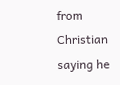from Christian saying he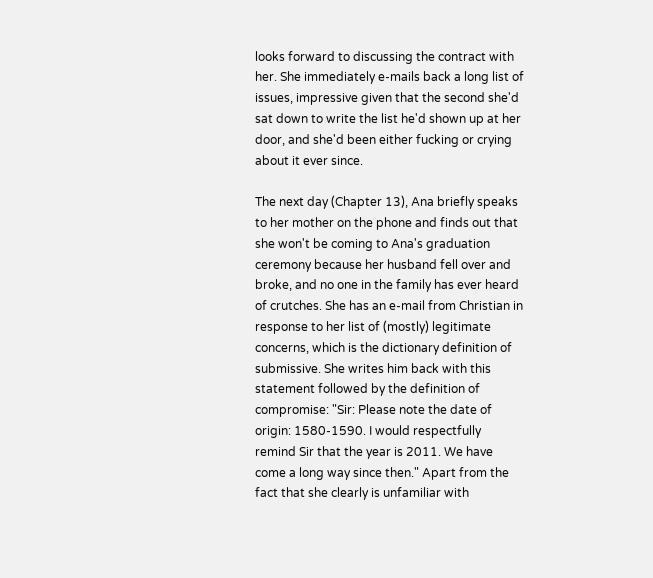looks forward to discussing the contract with her. She immediately e-mails back a long list of issues, impressive given that the second she'd sat down to write the list he'd shown up at her door, and she'd been either fucking or crying about it ever since.

The next day (Chapter 13), Ana briefly speaks to her mother on the phone and finds out that she won't be coming to Ana's graduation ceremony because her husband fell over and broke, and no one in the family has ever heard of crutches. She has an e-mail from Christian in response to her list of (mostly) legitimate concerns, which is the dictionary definition of submissive. She writes him back with this statement followed by the definition of compromise: "Sir: Please note the date of origin: 1580-1590. I would respectfully remind Sir that the year is 2011. We have come a long way since then." Apart from the fact that she clearly is unfamiliar with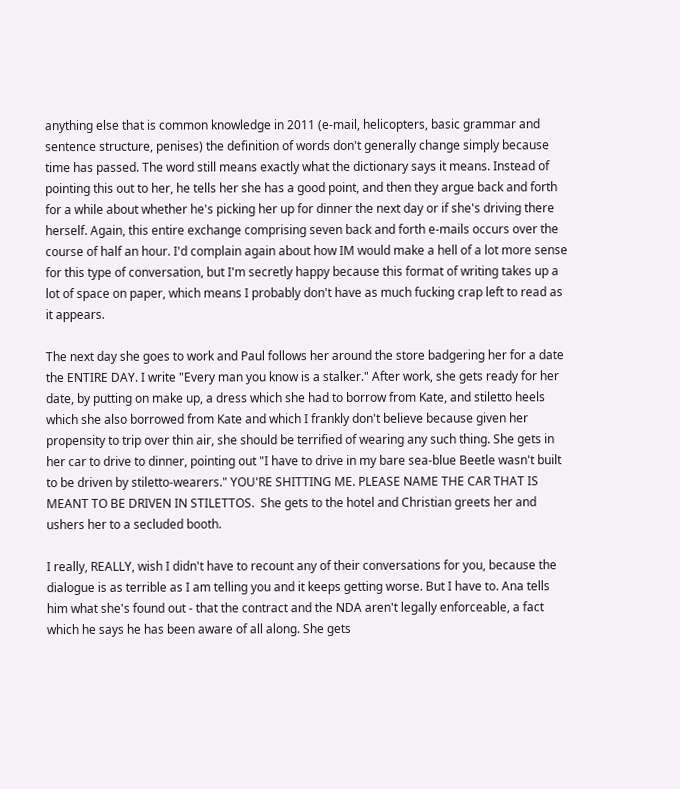anything else that is common knowledge in 2011 (e-mail, helicopters, basic grammar and sentence structure, penises) the definition of words don't generally change simply because time has passed. The word still means exactly what the dictionary says it means. Instead of pointing this out to her, he tells her she has a good point, and then they argue back and forth for a while about whether he's picking her up for dinner the next day or if she's driving there herself. Again, this entire exchange comprising seven back and forth e-mails occurs over the course of half an hour. I'd complain again about how IM would make a hell of a lot more sense for this type of conversation, but I'm secretly happy because this format of writing takes up a lot of space on paper, which means I probably don't have as much fucking crap left to read as it appears.

The next day she goes to work and Paul follows her around the store badgering her for a date the ENTIRE DAY. I write "Every man you know is a stalker." After work, she gets ready for her date, by putting on make up, a dress which she had to borrow from Kate, and stiletto heels which she also borrowed from Kate and which I frankly don't believe because given her propensity to trip over thin air, she should be terrified of wearing any such thing. She gets in her car to drive to dinner, pointing out "I have to drive in my bare sea-blue Beetle wasn't built to be driven by stiletto-wearers." YOU'RE SHITTING ME. PLEASE NAME THE CAR THAT IS MEANT TO BE DRIVEN IN STILETTOS.  She gets to the hotel and Christian greets her and ushers her to a secluded booth.

I really, REALLY, wish I didn't have to recount any of their conversations for you, because the dialogue is as terrible as I am telling you and it keeps getting worse. But I have to. Ana tells him what she's found out - that the contract and the NDA aren't legally enforceable, a fact which he says he has been aware of all along. She gets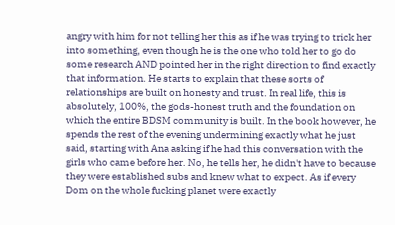angry with him for not telling her this as if he was trying to trick her into something, even though he is the one who told her to go do some research AND pointed her in the right direction to find exactly that information. He starts to explain that these sorts of relationships are built on honesty and trust. In real life, this is absolutely, 100%, the gods-honest truth and the foundation on which the entire BDSM community is built. In the book however, he spends the rest of the evening undermining exactly what he just said, starting with Ana asking if he had this conversation with the girls who came before her. No, he tells her, he didn't have to because they were established subs and knew what to expect. As if every Dom on the whole fucking planet were exactly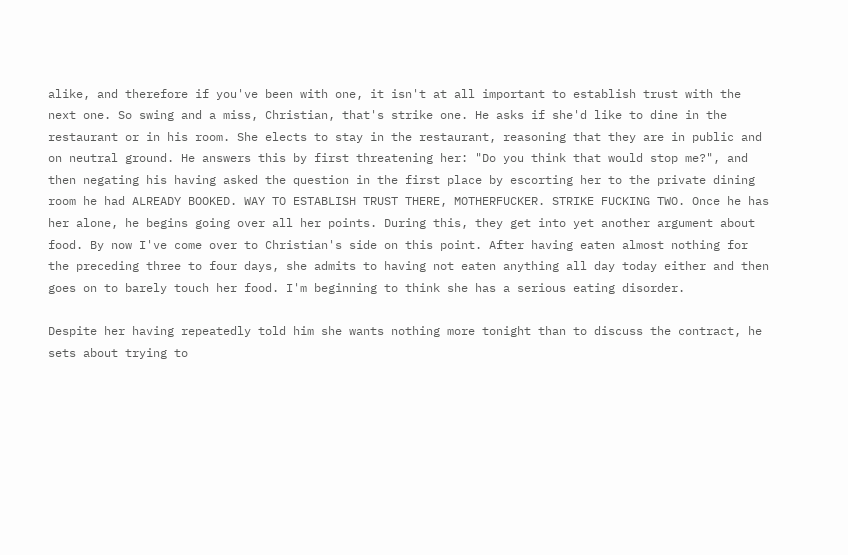alike, and therefore if you've been with one, it isn't at all important to establish trust with the next one. So swing and a miss, Christian, that's strike one. He asks if she'd like to dine in the restaurant or in his room. She elects to stay in the restaurant, reasoning that they are in public and on neutral ground. He answers this by first threatening her: "Do you think that would stop me?", and then negating his having asked the question in the first place by escorting her to the private dining room he had ALREADY BOOKED. WAY TO ESTABLISH TRUST THERE, MOTHERFUCKER. STRIKE FUCKING TWO. Once he has her alone, he begins going over all her points. During this, they get into yet another argument about food. By now I've come over to Christian's side on this point. After having eaten almost nothing for the preceding three to four days, she admits to having not eaten anything all day today either and then goes on to barely touch her food. I'm beginning to think she has a serious eating disorder.

Despite her having repeatedly told him she wants nothing more tonight than to discuss the contract, he sets about trying to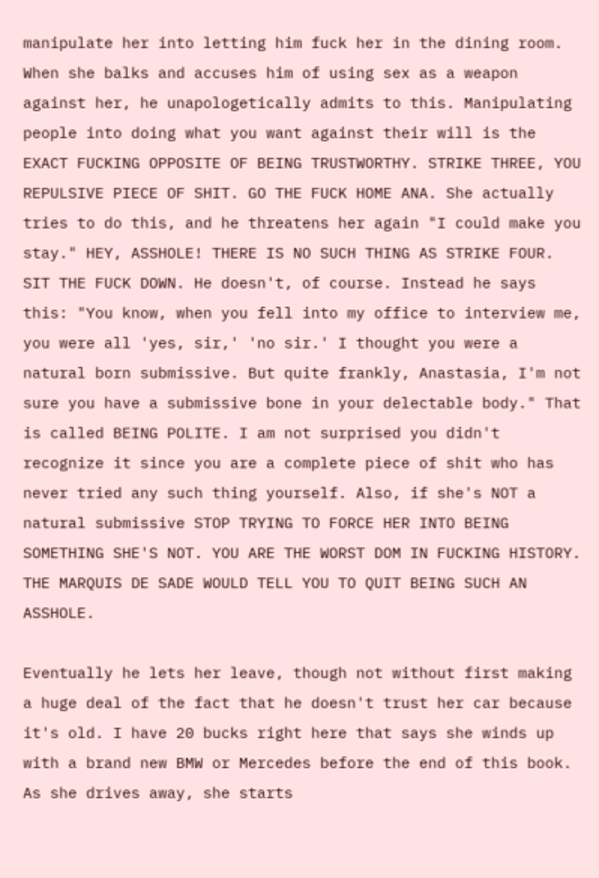manipulate her into letting him fuck her in the dining room. When she balks and accuses him of using sex as a weapon against her, he unapologetically admits to this. Manipulating people into doing what you want against their will is the EXACT FUCKING OPPOSITE OF BEING TRUSTWORTHY. STRIKE THREE, YOU REPULSIVE PIECE OF SHIT. GO THE FUCK HOME ANA. She actually tries to do this, and he threatens her again "I could make you stay." HEY, ASSHOLE! THERE IS NO SUCH THING AS STRIKE FOUR. SIT THE FUCK DOWN. He doesn't, of course. Instead he says this: "You know, when you fell into my office to interview me, you were all 'yes, sir,' 'no sir.' I thought you were a natural born submissive. But quite frankly, Anastasia, I'm not sure you have a submissive bone in your delectable body." That is called BEING POLITE. I am not surprised you didn't recognize it since you are a complete piece of shit who has never tried any such thing yourself. Also, if she's NOT a natural submissive STOP TRYING TO FORCE HER INTO BEING SOMETHING SHE'S NOT. YOU ARE THE WORST DOM IN FUCKING HISTORY. THE MARQUIS DE SADE WOULD TELL YOU TO QUIT BEING SUCH AN ASSHOLE.

Eventually he lets her leave, though not without first making a huge deal of the fact that he doesn't trust her car because it's old. I have 20 bucks right here that says she winds up with a brand new BMW or Mercedes before the end of this book. As she drives away, she starts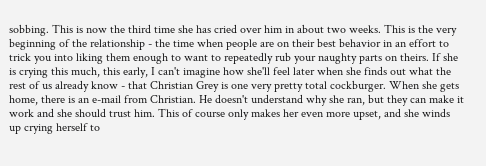sobbing. This is now the third time she has cried over him in about two weeks. This is the very beginning of the relationship - the time when people are on their best behavior in an effort to trick you into liking them enough to want to repeatedly rub your naughty parts on theirs. If she is crying this much, this early, I can't imagine how she'll feel later when she finds out what the rest of us already know - that Christian Grey is one very pretty total cockburger. When she gets home, there is an e-mail from Christian. He doesn't understand why she ran, but they can make it work and she should trust him. This of course only makes her even more upset, and she winds up crying herself to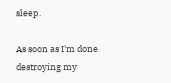sleep.

As soon as I'm done destroying my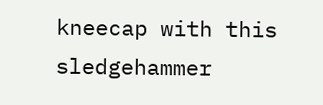kneecap with this sledgehammer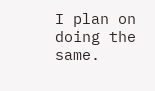I plan on doing the same.